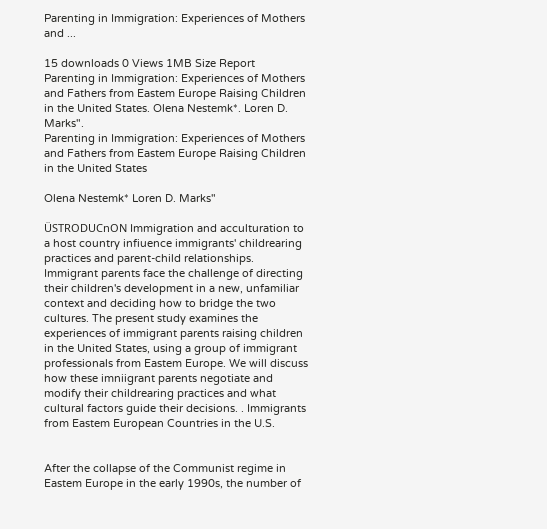Parenting in Immigration: Experiences of Mothers and ...

15 downloads 0 Views 1MB Size Report
Parenting in Immigration: Experiences of Mothers and Fathers from Eastem Europe Raising Children in the United States. Olena Nestemk*. Loren D. Marks".
Parenting in Immigration: Experiences of Mothers and Fathers from Eastem Europe Raising Children in the United States

Olena Nestemk* Loren D. Marks"

ÜSTRODUCnON Immigration and acculturation to a host country infiuence immigrants' childrearing practices and parent-child relationships. Immigrant parents face the challenge of directing their children's development in a new, unfamiliar context and deciding how to bridge the two cultures. The present study examines the experiences of immigrant parents raising children in the United States, using a group of immigrant professionals from Eastem Europe. We will discuss how these imniigrant parents negotiate and modify their childrearing practices and what cultural factors guide their decisions. . Immigrants from Eastem European Countries in the U.S.


After the collapse of the Communist regime in Eastem Europe in the early 1990s, the number of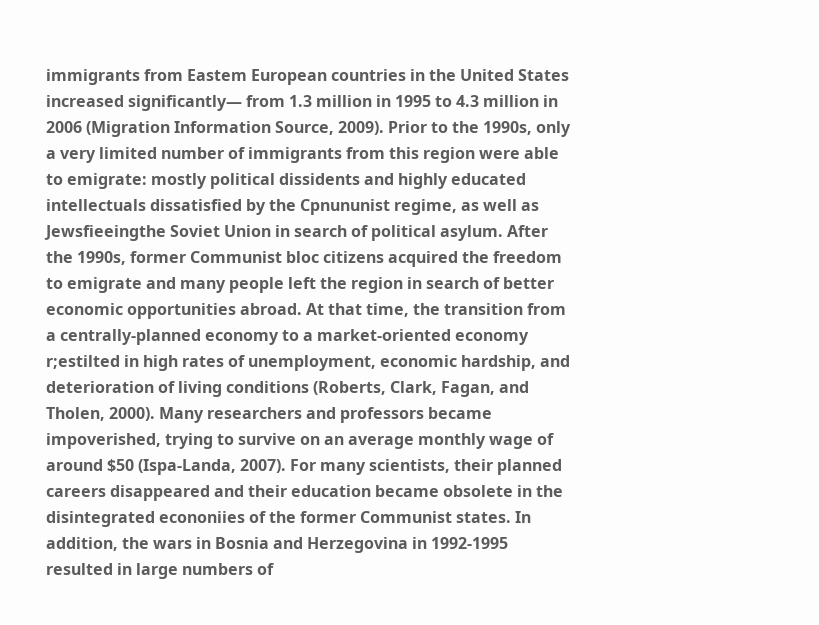immigrants from Eastem European countries in the United States increased significantly— from 1.3 million in 1995 to 4.3 million in 2006 (Migration Information Source, 2009). Prior to the 1990s, only a very limited number of immigrants from this region were able to emigrate: mostly political dissidents and highly educated intellectuals dissatisfied by the Cpnununist regime, as well as Jewsfieeingthe Soviet Union in search of political asylum. After the 1990s, former Communist bloc citizens acquired the freedom to emigrate and many people left the region in search of better economic opportunities abroad. At that time, the transition from a centrally-planned economy to a market-oriented economy r;estilted in high rates of unemployment, economic hardship, and deterioration of living conditions (Roberts, Clark, Fagan, and Tholen, 2000). Many researchers and professors became impoverished, trying to survive on an average monthly wage of around $50 (Ispa-Landa, 2007). For many scientists, their planned careers disappeared and their education became obsolete in the disintegrated econoniies of the former Communist states. In addition, the wars in Bosnia and Herzegovina in 1992-1995 resulted in large numbers of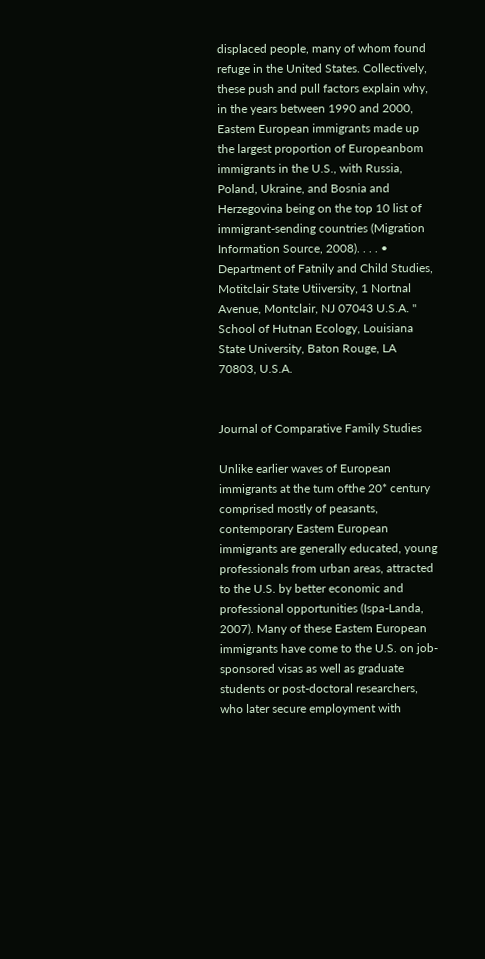displaced people, many of whom found refuge in the United States. Collectively, these push and pull factors explain why, in the years between 1990 and 2000, Eastem European immigrants made up the largest proportion of Europeanbom immigrants in the U.S., with Russia, Poland, Ukraine, and Bosnia and Herzegovina being on the top 10 list of immigrant-sending countries (Migration Information Source, 2008). . . . • Department of Fatnily and Child Studies, Motitclair State Utiiversity, 1 Nortnal Avenue, Montclair, NJ 07043 U.S.A. " School of Hutnan Ecology, Louisiana State University, Baton Rouge, LA 70803, U.S.A.


Journal of Comparative Family Studies

Unlike earlier waves of European immigrants at the tum ofthe 20* century comprised mostly of peasants, contemporary Eastem European immigrants are generally educated, young professionals from urban areas, attracted to the U.S. by better economic and professional opportunities (Ispa-Landa, 2007). Many of these Eastem European immigrants have come to the U.S. on job-sponsored visas as well as graduate students or post-doctoral researchers, who later secure employment with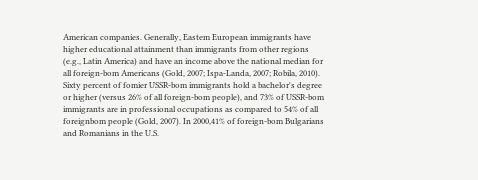American companies. Generally, Eastem European immigrants have higher educational attainment than immigrants from other regions (e.g., Latin America) and have an income above the national median for all foreign-bom Americans (Gold, 2007; Ispa-Landa, 2007; Robila, 2010). Sixty percent of fomier USSR-bom immigrants hold a bachelor's degree or higher (versus 26% of all foreign-bom people), and 73% of USSR-bom immigrants are in professional occupations as compared to 54% of all foreignbom people (Gold, 2007). In 2000,41% of foreign-bom Bulgarians and Romanians in the U.S.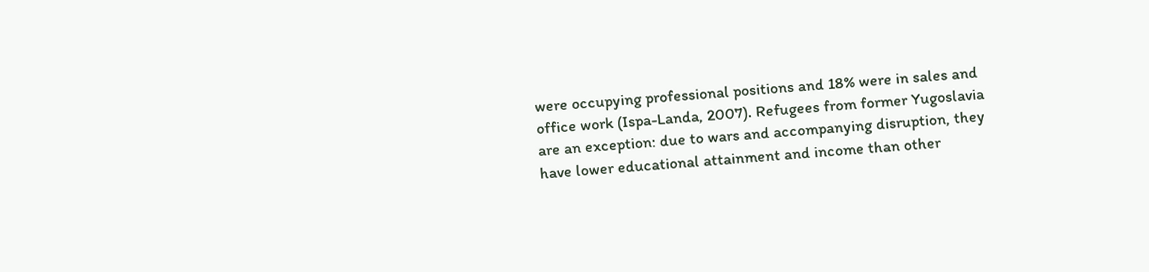were occupying professional positions and 18% were in sales and office work (Ispa-Landa, 2007). Refugees from former Yugoslavia are an exception: due to wars and accompanying disruption, they have lower educational attainment and income than other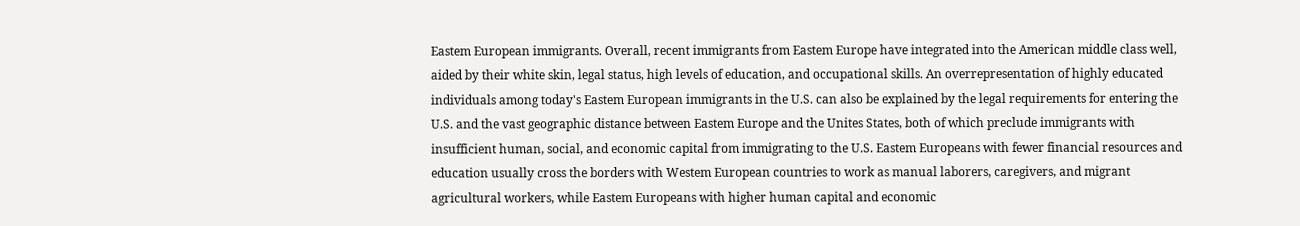Eastem European immigrants. Overall, recent immigrants from Eastem Europe have integrated into the American middle class well, aided by their white skin, legal status, high levels of education, and occupational skills. An overrepresentation of highly educated individuals among today's Eastem European immigrants in the U.S. can also be explained by the legal requirements for entering the U.S. and the vast geographic distance between Eastem Europe and the Unites States, both of which preclude immigrants with insufficient human, social, and economic capital from immigrating to the U.S. Eastem Europeans with fewer financial resources and education usually cross the borders with Westem European countries to work as manual laborers, caregivers, and migrant agricultural workers, while Eastem Europeans with higher human capital and economic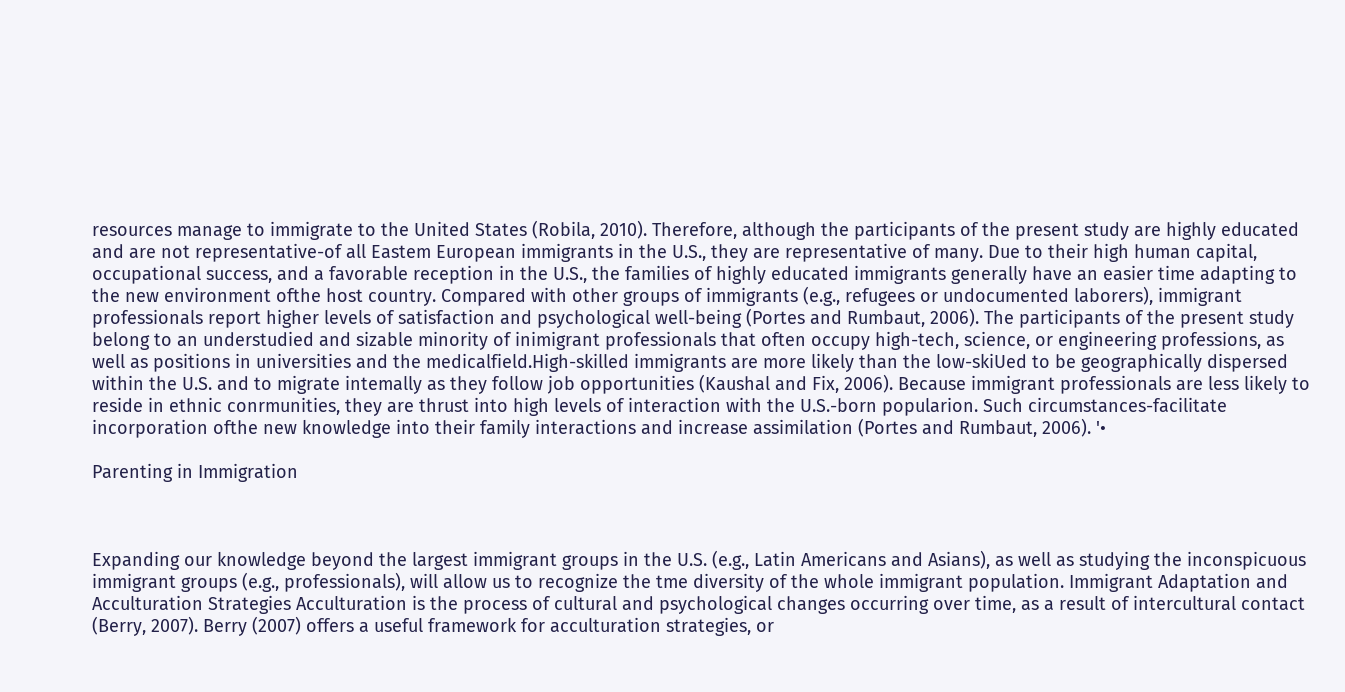resources manage to immigrate to the United States (Robila, 2010). Therefore, although the participants of the present study are highly educated and are not representative-of all Eastem European immigrants in the U.S., they are representative of many. Due to their high human capital, occupational success, and a favorable reception in the U.S., the families of highly educated immigrants generally have an easier time adapting to the new environment ofthe host country. Compared with other groups of immigrants (e.g., refugees or undocumented laborers), immigrant professionals report higher levels of satisfaction and psychological well-being (Portes and Rumbaut, 2006). The participants of the present study belong to an understudied and sizable minority of inimigrant professionals that often occupy high-tech, science, or engineering professions, as well as positions in universities and the medicalfield.High-skilled immigrants are more likely than the low-skiUed to be geographically dispersed within the U.S. and to migrate intemally as they follow job opportunities (Kaushal and Fix, 2006). Because immigrant professionals are less likely to reside in ethnic conrmunities, they are thrust into high levels of interaction with the U.S.-born popularion. Such circumstances-facilitate incorporation ofthe new knowledge into their family interactions and increase assimilation (Portes and Rumbaut, 2006). '•

Parenting in Immigration



Expanding our knowledge beyond the largest immigrant groups in the U.S. (e.g., Latin Americans and Asians), as well as studying the inconspicuous immigrant groups (e.g., professionals), will allow us to recognize the tme diversity of the whole immigrant population. Immigrant Adaptation and Acculturation Strategies Acculturation is the process of cultural and psychological changes occurring over time, as a result of intercultural contact (Berry, 2007). Berry (2007) offers a useful framework for acculturation strategies, or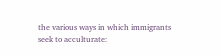the various ways in which immigrants seek to acculturate: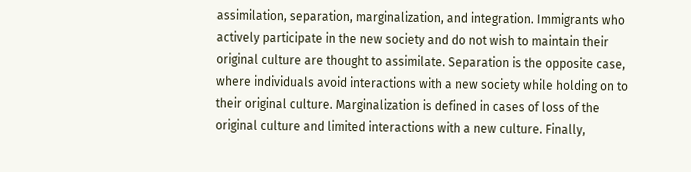assimilation, separation, marginalization, and integration. Immigrants who actively participate in the new society and do not wish to maintain their original culture are thought to assimilate. Separation is the opposite case, where individuals avoid interactions with a new society while holding on to their original culture. Marginalization is defined in cases of loss of the original culture and limited interactions with a new culture. Finally,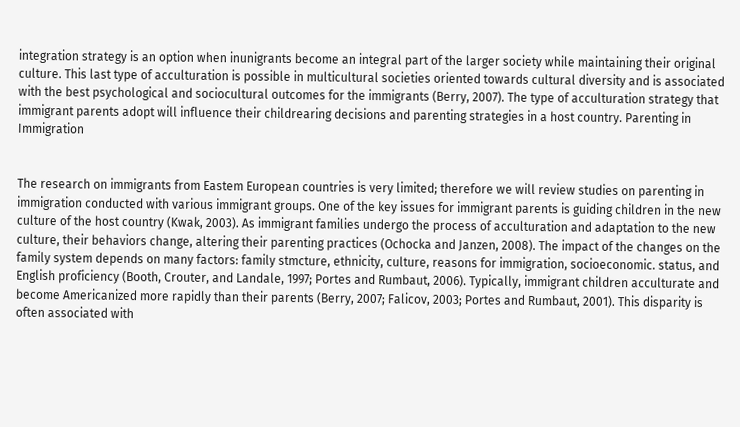integration strategy is an option when inunigrants become an integral part of the larger society while maintaining their original culture. This last type of acculturation is possible in multicultural societies oriented towards cultural diversity and is associated with the best psychological and sociocultural outcomes for the immigrants (Berry, 2007). The type of acculturation strategy that immigrant parents adopt will influence their childrearing decisions and parenting strategies in a host country. Parenting in Immigration


The research on immigrants from Eastem European countries is very limited; therefore we will review studies on parenting in immigration conducted with various immigrant groups. One of the key issues for immigrant parents is guiding children in the new culture of the host country (Kwak, 2003). As immigrant families undergo the process of acculturation and adaptation to the new culture, their behaviors change, altering their parenting practices (Ochocka and Janzen, 2008). The impact of the changes on the family system depends on many factors: family stmcture, ethnicity, culture, reasons for immigration, socioeconomic. status, and English proficiency (Booth, Crouter, and Landale, 1997; Portes and Rumbaut, 2006). Typically, immigrant children acculturate and become Americanized more rapidly than their parents (Berry, 2007; Falicov, 2003; Portes and Rumbaut, 2001). This disparity is often associated with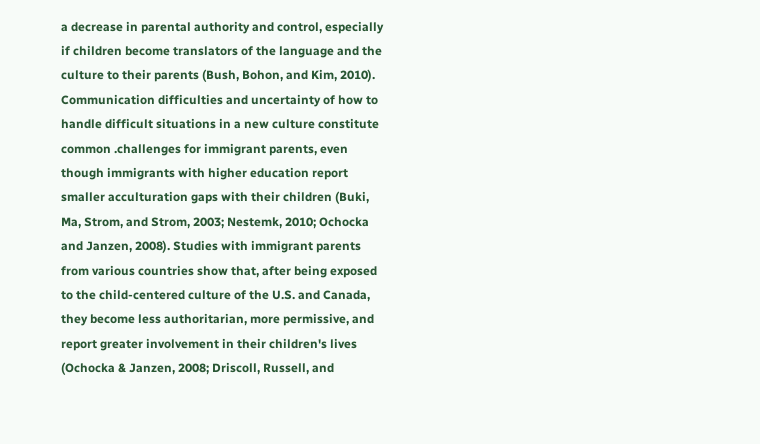a decrease in parental authority and control, especially if children become translators of the language and the culture to their parents (Bush, Bohon, and Kim, 2010). Communication difficulties and uncertainty of how to handle difficult situations in a new culture constitute common .challenges for immigrant parents, even though immigrants with higher education report smaller acculturation gaps with their children (Buki, Ma, Strom, and Strom, 2003; Nestemk, 2010; Ochocka and Janzen, 2008). Studies with immigrant parents from various countries show that, after being exposed to the child-centered culture of the U.S. and Canada, they become less authoritarian, more permissive, and report greater involvement in their children's lives (Ochocka & Janzen, 2008; Driscoll, Russell, and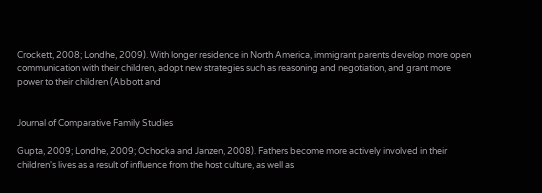Crockett, 2008; Londhe, 2009). With longer residence in North America, immigrant parents develop more open communication with their children, adopt new strategies such as reasoning and negotiation, and grant more power to their children (Abbott and


Journal of Comparative Family Studies

Gupta, 2009; Londhe, 2009; Ochocka and Janzen, 2008). Fathers become more actively involved in their children's lives as a result of influence from the host culture, as well as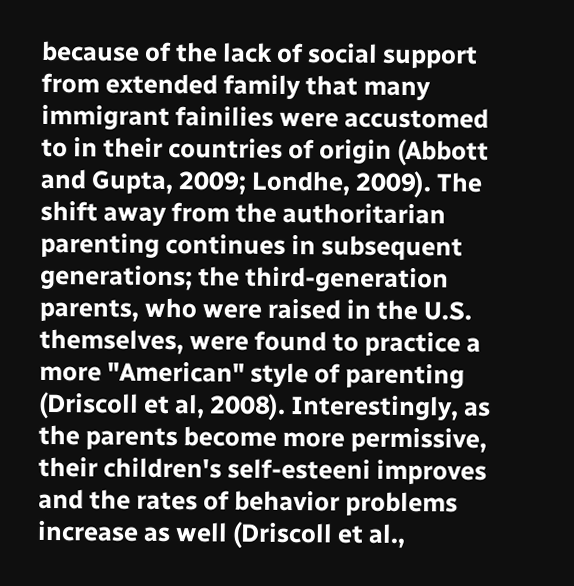because of the lack of social support from extended family that many immigrant fainilies were accustomed to in their countries of origin (Abbott and Gupta, 2009; Londhe, 2009). The shift away from the authoritarian parenting continues in subsequent generations; the third-generation parents, who were raised in the U.S. themselves, were found to practice a more "American" style of parenting (Driscoll et al, 2008). Interestingly, as the parents become more permissive, their children's self-esteeni improves and the rates of behavior problems increase as well (Driscoll et al.,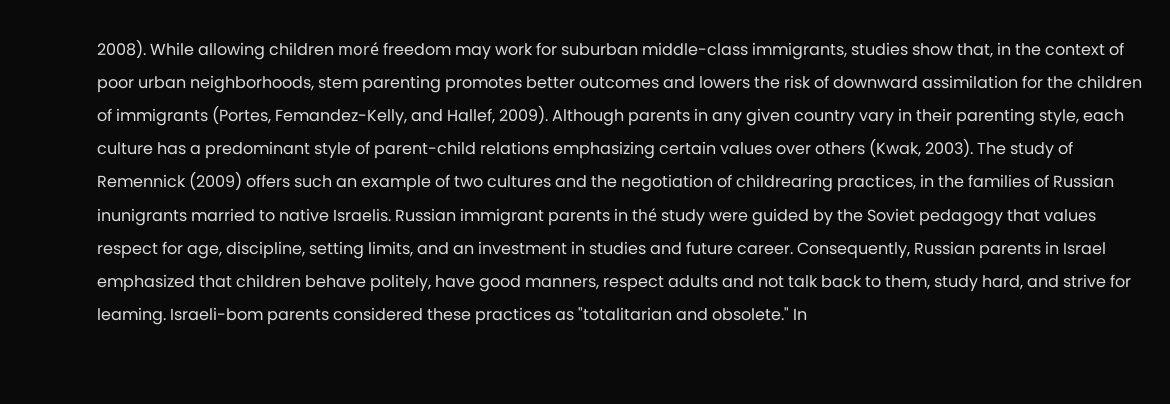2008). While allowing children moré freedom may work for suburban middle-class immigrants, studies show that, in the context of poor urban neighborhoods, stem parenting promotes better outcomes and lowers the risk of downward assimilation for the children of immigrants (Portes, Femandez-Kelly, and Hallef, 2009). Although parents in any given country vary in their parenting style, each culture has a predominant style of parent-child relations emphasizing certain values over others (Kwak, 2003). The study of Remennick (2009) offers such an example of two cultures and the negotiation of childrearing practices, in the families of Russian inunigrants married to native Israelis. Russian immigrant parents in thé study were guided by the Soviet pedagogy that values respect for age, discipline, setting limits, and an investment in studies and future career. Consequently, Russian parents in Israel emphasized that children behave politely, have good manners, respect adults and not talk back to them, study hard, and strive for leaming. Israeli-bom parents considered these practices as "totalitarian and obsolete." In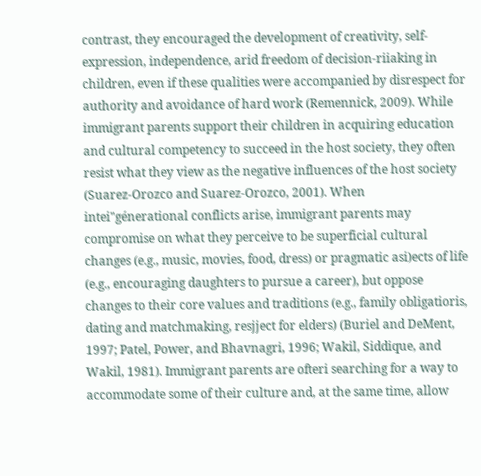contrast, they encouraged the development of creativity, self-expression, independence, arid freedom of decision-riiaking in children, even if these qualities were accompanied by disrespect for authority and avoidance of hard work (Remennick, 2009). While immigrant parents support their children in acquiring education and cultural competency to succeed in the host society, they often resist what they view as the negative influences of the host society (Suarez-Orozco and Suarez-Orozco, 2001). When intei"génerational conflicts arise, immigrant parents may compromise on what they perceive to be superficial cultural changes (e.g., music, movies, food, dress) or pragmatic asi)ects of life (e.g., encouraging daughters to pursue a career), but oppose changes to their core values and traditions (e.g., family obligatioris, dating and matchmaking, resjject for elders) (Buriel and DeMent, 1997; Patel, Power, and Bhavnagri, 1996; Wakil, Siddique, and Wakil, 1981). Immigrant parents are ofteri searching for a way to accommodate some of their culture and, at the same time, allow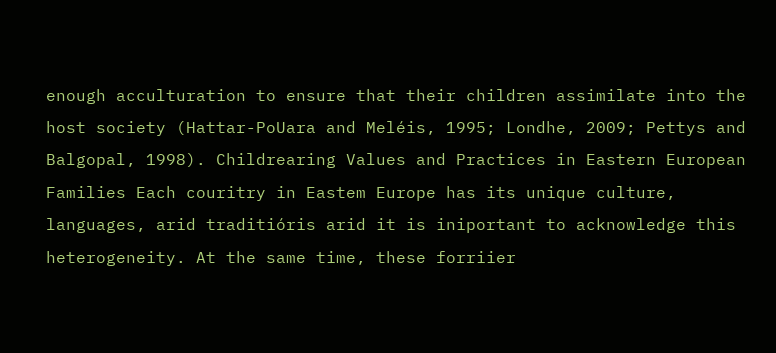enough acculturation to ensure that their children assimilate into the host society (Hattar-PoUara and Meléis, 1995; Londhe, 2009; Pettys and Balgopal, 1998). Childrearing Values and Practices in Eastern European Families Each couritry in Eastem Europe has its unique culture, languages, arid traditióris arid it is iniportant to acknowledge this heterogeneity. At the same time, these forriier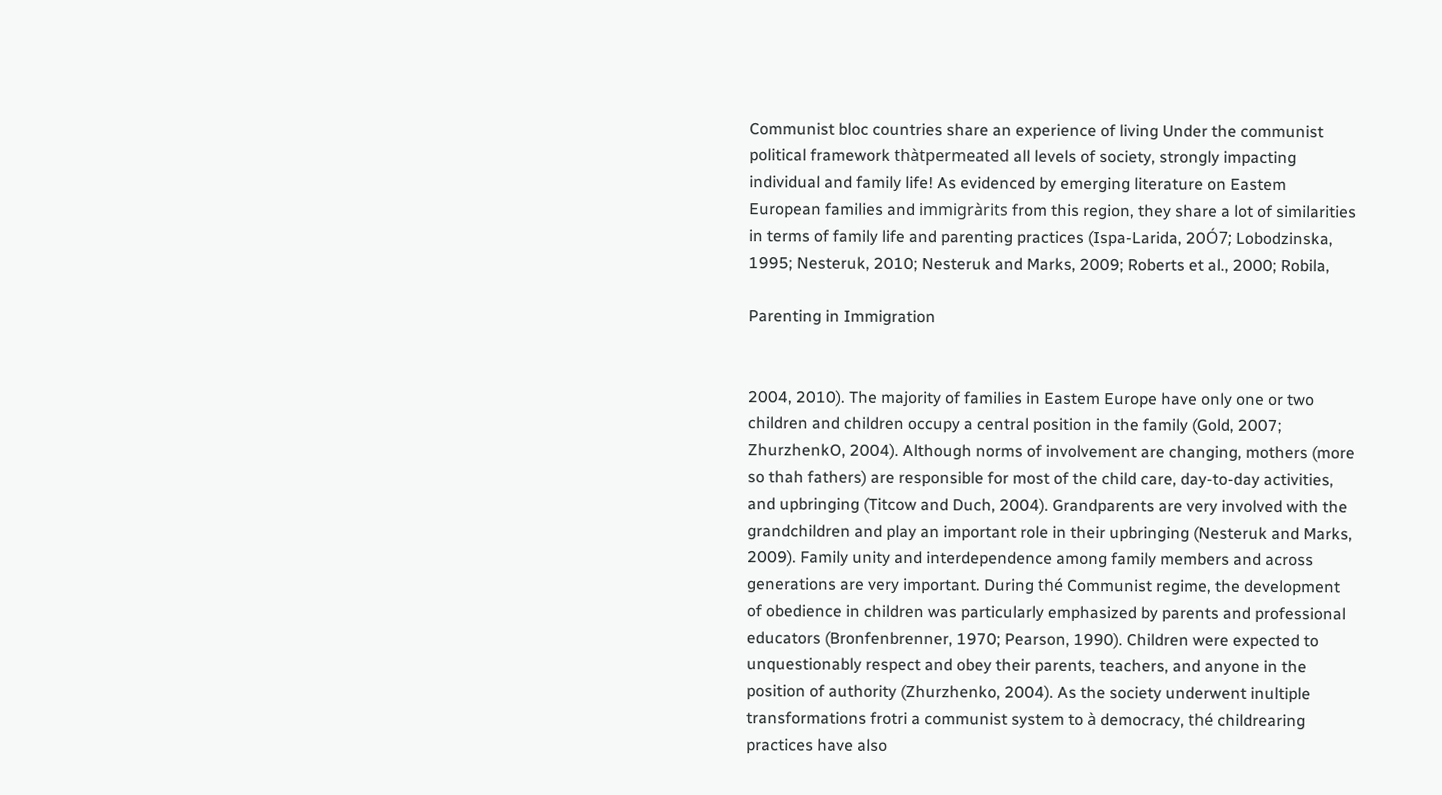Communist bloc countries share an experience of living Under the communist political framework thàtpermeated all levels of society, strongly impacting individual and family life! As evidenced by emerging literature on Eastem European families and immigràrits from this region, they share a lot of similarities in terms of family life and parenting practices (Ispa-Larida, 20Ó7; Lobodzinska, 1995; Nesteruk, 2010; Nesteruk and Marks, 2009; Roberts et al., 2000; Robila,

Parenting in Immigration


2004, 2010). The majority of families in Eastem Europe have only one or two children and children occupy a central position in the family (Gold, 2007; ZhurzhenkO, 2004). Although norms of involvement are changing, mothers (more so thah fathers) are responsible for most of the child care, day-to-day activities, and upbringing (Titcow and Duch, 2004). Grandparents are very involved with the grandchildren and play an important role in their upbringing (Nesteruk and Marks, 2009). Family unity and interdependence among family members and across generations are very important. During thé Communist regime, the development of obedience in children was particularly emphasized by parents and professional educators (Bronfenbrenner, 1970; Pearson, 1990). Children were expected to unquestionably respect and obey their parents, teachers, and anyone in the position of authority (Zhurzhenko, 2004). As the society underwent inultiple transformations frotri a communist system to à democracy, thé childrearing practices have also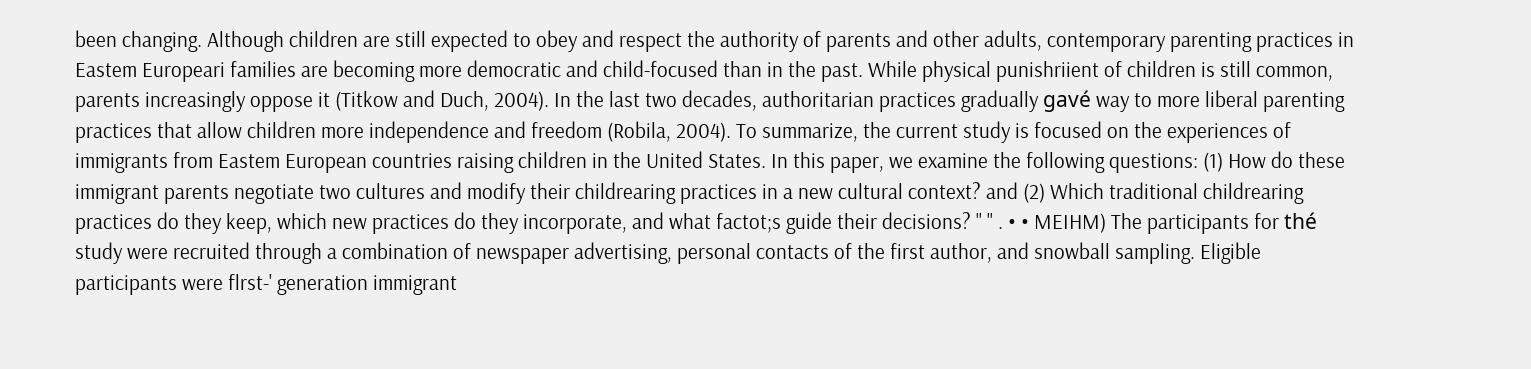been changing. Although children are still expected to obey and respect the authority of parents and other adults, contemporary parenting practices in Eastem Europeari families are becoming more democratic and child-focused than in the past. While physical punishriient of children is still common, parents increasingly oppose it (Titkow and Duch, 2004). In the last two decades, authoritarian practices gradually gavé way to more liberal parenting practices that allow children more independence and freedom (Robila, 2004). To summarize, the current study is focused on the experiences of immigrants from Eastem European countries raising children in the United States. In this paper, we examine the following questions: (1) How do these immigrant parents negotiate two cultures and modify their childrearing practices in a new cultural context? and (2) Which traditional childrearing practices do they keep, which new practices do they incorporate, and what factot;s guide their decisions? " " . • • MEIHM) The participants for thé study were recruited through a combination of newspaper advertising, personal contacts of the first author, and snowball sampling. Eligible participants were flrst-' generation immigrant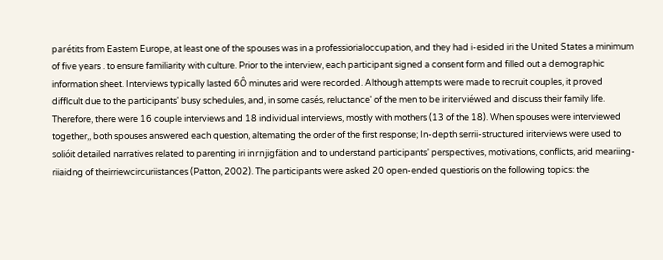parétits from Eastem Europe, at least one of the spouses was in a professiorialoccupation, and they had i-esided iri the United States a minimum of five years . to ensure familiarity with culture. Prior to the interview, each participant signed a consent form and filled out a demographic information sheet. Interviews typically lasted 6Ô minutes arid were recorded. Although attempts were made to recruit couples, it proved difflcult due to the participants' busy schedules, and, in some casés, reluctance' of the men to be iriterviéwed and discuss their family life. Therefore, there were 16 couple interviews and 18 individual interviews, mostly with mothers (13 of the 18). When spouses were interviewed together,, both spouses answered each question, altemating the order of the first response; In-depth serrii-structured iriterviews were used to solióit detailed narratives related to parenting iri inrnjigfätion and to understand participants' perspectives, motivations, conflicts, arid meariing-riiaidng of theirriewcircuriistances (Patton, 2002). The participants were asked 20 open-ended questioris on the following topics: the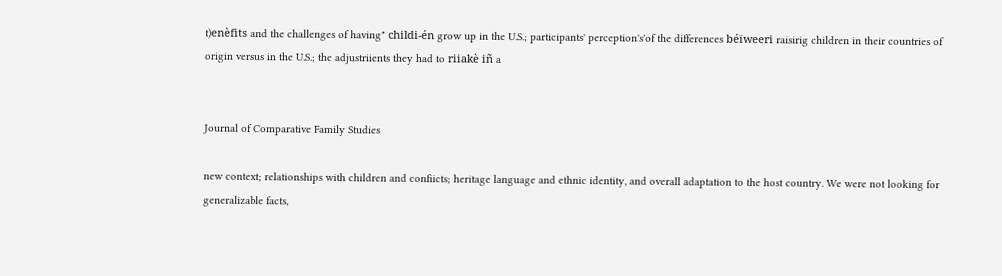t)enèfits and the challenges of having" childi-én grow up in the U.S.; participants' perception's'of the differences béïweeri raisirig children in their countries of origin versus in the U.S.; the adjustriients they had to riiakè iñ a


Journal of Comparative Family Studies

new context; relationships with children and confiicts; heritage language and ethnic identity, and overall adaptation to the host country. We were not looking for generalizable facts,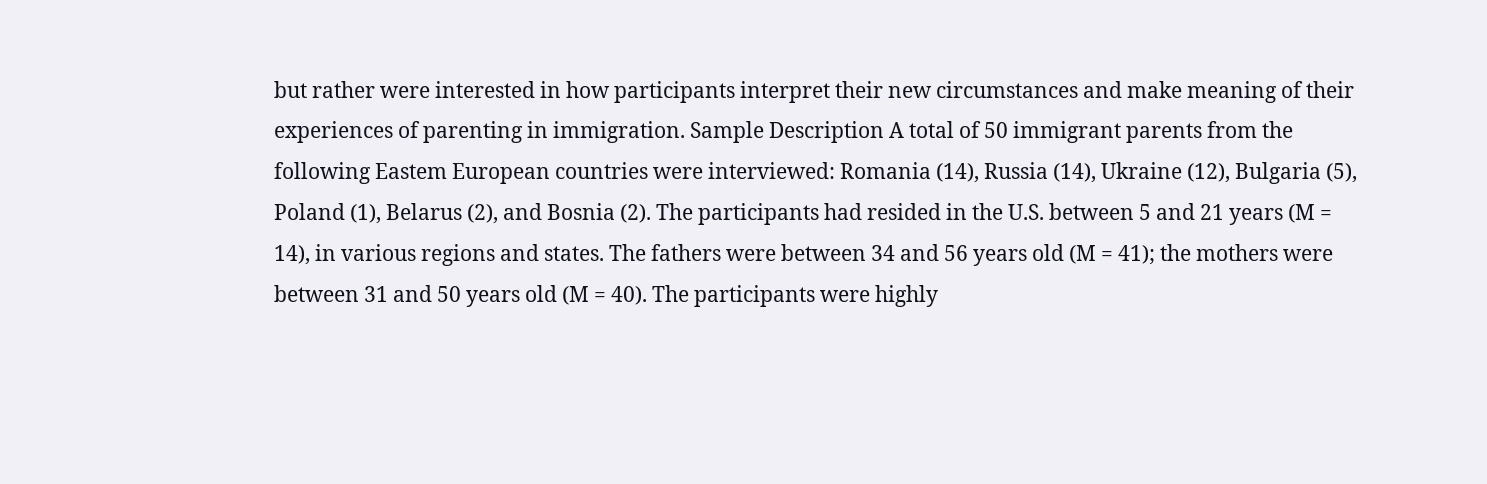but rather were interested in how participants interpret their new circumstances and make meaning of their experiences of parenting in immigration. Sample Description A total of 50 immigrant parents from the following Eastem European countries were interviewed: Romania (14), Russia (14), Ukraine (12), Bulgaria (5), Poland (1), Belarus (2), and Bosnia (2). The participants had resided in the U.S. between 5 and 21 years (M = 14), in various regions and states. The fathers were between 34 and 56 years old (M = 41); the mothers were between 31 and 50 years old (M = 40). The participants were highly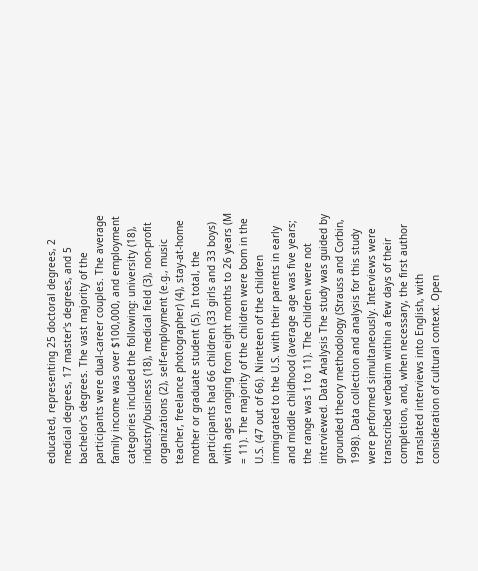educated, representing 25 doctoral degrees, 2 medical degrees, 17 master's degrees, and 5 bachelor's degrees. The vast majority of the participants were dual-career couples. The average family income was over $100,000, and employment categories included the following: university (18), industry/business (18), medical field (3), non-profit organizations (2), self-employment (e.g., music teacher, freelance photographer) (4), stay-at-home mother or graduate student (5). In total, the participants had 66 children (33 girls and 33 boys) with ages ranging from eight months to 26 years (M = 11). The majority of the children were bom in the U.S. (47 out of 66). Nineteen of the children immigrated to the U.S. with their parents in early and middle childhood (average age was five years; the range was 1 to 11). The children were not interviewed. Data Analysis The study was guided by grounded theory methodology (Strauss and Corbin, 1998). Data collection and analysis for this study were performed simultaneously. Interviews were transcribed verbatim within a few days of their completion, and, when necessary, the first author translated interviews into English, with consideration of cultural context. Open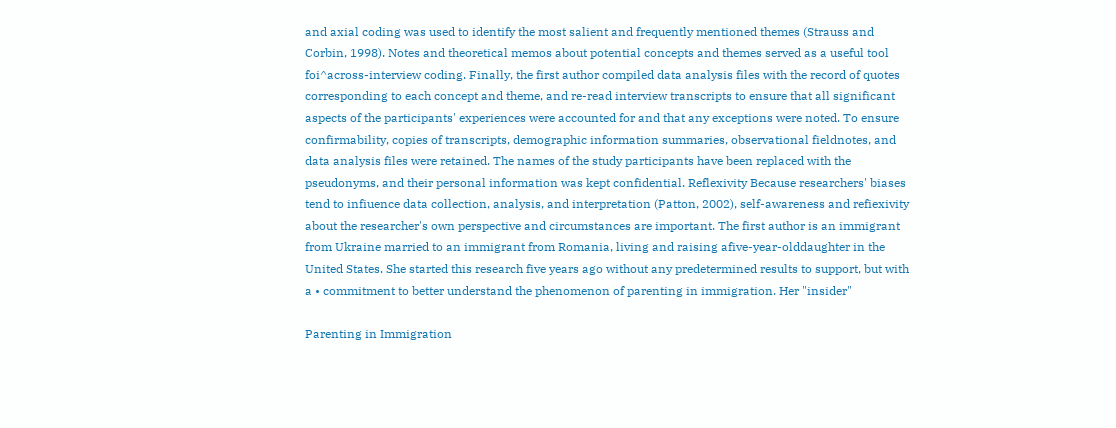and axial coding was used to identify the most salient and frequently mentioned themes (Strauss and Corbin, 1998). Notes and theoretical memos about potential concepts and themes served as a useful tool foi^across-interview coding. Finally, the first author compiled data analysis files with the record of quotes corresponding to each concept and theme, and re-read interview transcripts to ensure that all significant aspects of the participants' experiences were accounted for and that any exceptions were noted. To ensure confirmability, copies of transcripts, demographic information summaries, observational fieldnotes, and data analysis files were retained. The names of the study participants have been replaced with the pseudonyms, and their personal information was kept confidential. Reflexivity Because researchers' biases tend to infiuence data collection, analysis, and interpretation (Patton, 2002), self-awareness and refiexivity about the researcher's own perspective and circumstances are important. The first author is an immigrant from Ukraine married to an immigrant from Romania, living and raising afive-year-olddaughter in the United States. She started this research five years ago without any predetermined results to support, but with a • commitment to better understand the phenomenon of parenting in immigration. Her "insider"

Parenting in Immigration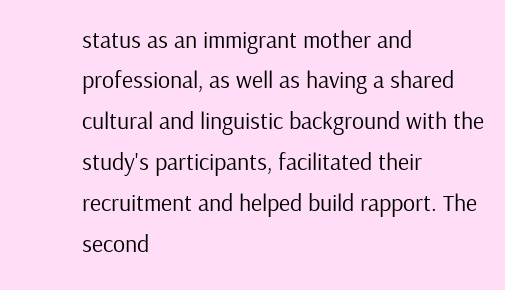status as an immigrant mother and professional, as well as having a shared cultural and linguistic background with the study's participants, facilitated their recruitment and helped build rapport. The second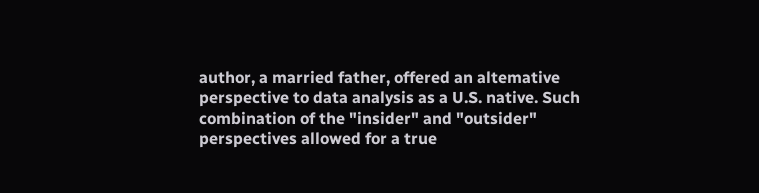author, a married father, offered an altemative perspective to data analysis as a U.S. native. Such combination of the "insider" and "outsider" perspectives allowed for a true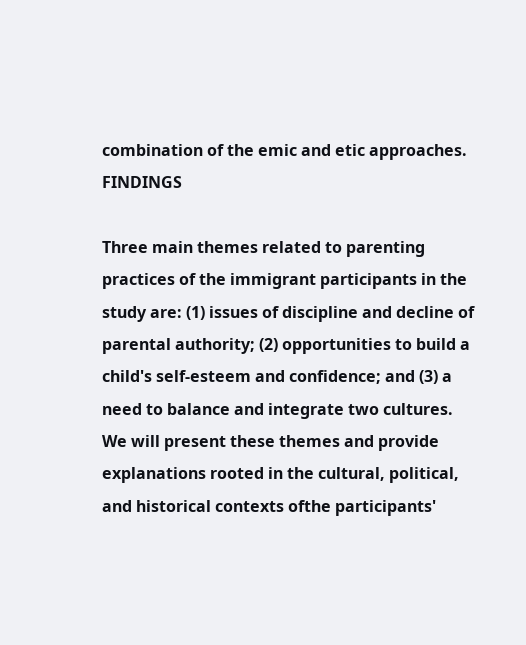combination of the emic and etic approaches. FINDINGS

Three main themes related to parenting practices of the immigrant participants in the study are: (1) issues of discipline and decline of parental authority; (2) opportunities to build a child's self-esteem and confidence; and (3) a need to balance and integrate two cultures. We will present these themes and provide explanations rooted in the cultural, political, and historical contexts ofthe participants'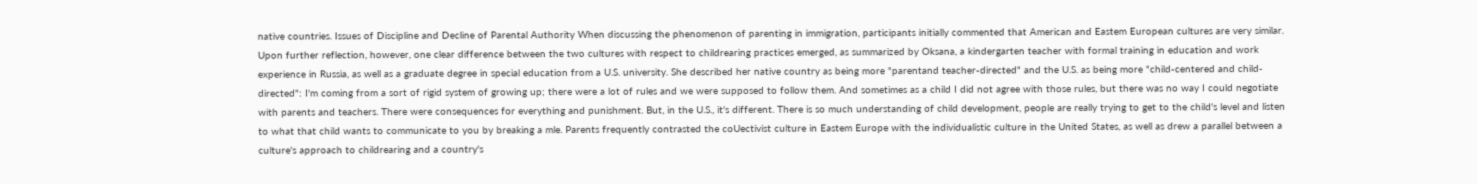native countries. Issues of Discipline and Decline of Parental Authority When discussing the phenomenon of parenting in immigration, participants initially commented that American and Eastem European cultures are very similar. Upon further reflection, however, one clear difference between the two cultures with respect to childrearing practices emerged, as summarized by Oksana, a kindergarten teacher with formal training in education and work experience in Russia, as well as a graduate degree in special education from a U.S. university. She described her native country as being more "parentand teacher-directed" and the U.S. as being more "child-centered and child-directed": I'm coming from a sort of rigid system of growing up; there were a lot of rules and we were supposed to follow them. And sometimes as a child I did not agree with those rules, but there was no way I could negotiate with parents and teachers. There were consequences for everything and punishment. But, in the U.S., it's different. There is so much understanding of child development, people are really trying to get to the child's level and listen to what that child wants to communicate to you by breaking a mle. Parents frequently contrasted the coUectivist culture in Eastem Europe with the individualistic culture in the United States, as well as drew a parallel between a culture's approach to childrearing and a country's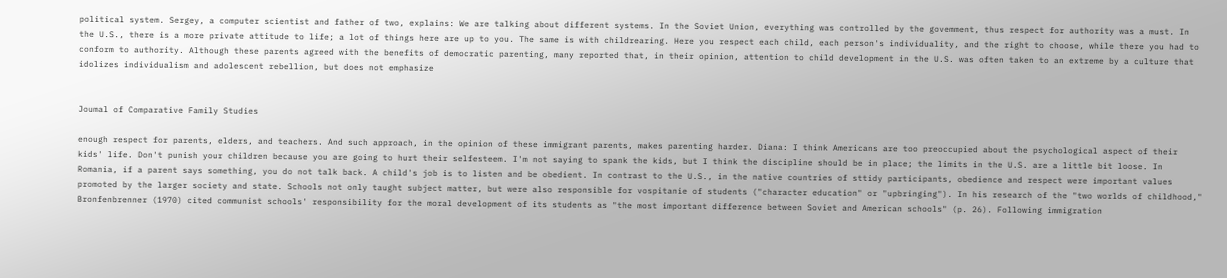political system. Sergey, a computer scientist and father of two, explains: We are talking about different systems. In the Soviet Union, everything was controlled by the govemment, thus respect for authority was a must. In the U.S., there is a more private attitude to life; a lot of things here are up to you. The same is with childrearing. Here you respect each child, each person's individuality, and the right to choose, while there you had to conform to authority. Although these parents agreed with the benefits of democratic parenting, many reported that, in their opinion, attention to child development in the U.S. was often taken to an extreme by a culture that idolizes individualism and adolescent rebellion, but does not emphasize


Joumal of Comparative Family Studies

enough respect for parents, elders, and teachers. And such approach, in the opinion of these immigrant parents, makes parenting harder. Diana: I think Americans are too preoccupied about the psychological aspect of their kids' life. Don't punish your children because you are going to hurt their selfesteem. I'm not saying to spank the kids, but I think the discipline should be in place; the limits in the U.S. are a little bit loose. In Romania, if a parent says something, you do not talk back. A child's job is to listen and be obedient. In contrast to the U.S., in the native countries of sttidy participants, obedience and respect were important values promoted by the larger society and state. Schools not only taught subject matter, but were also responsible for vospitanie of students ("character education" or "upbringing"). In his research of the "two worlds of childhood," Bronfenbrenner (1970) cited communist schools' responsibility for the moral development of its students as "the most important difference between Soviet and American schools" (p. 26). Following immigration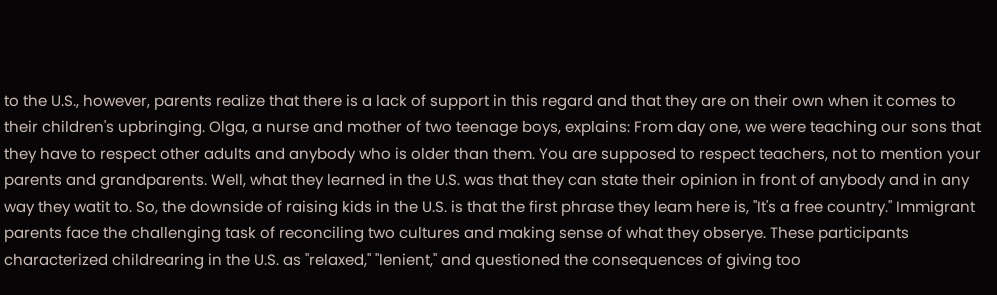to the U.S., however, parents realize that there is a lack of support in this regard and that they are on their own when it comes to their children's upbringing. Olga, a nurse and mother of two teenage boys, explains: From day one, we were teaching our sons that they have to respect other adults and anybody who is older than them. You are supposed to respect teachers, not to mention your parents and grandparents. Well, what they learned in the U.S. was that they can state their opinion in front of anybody and in any way they watit to. So, the downside of raising kids in the U.S. is that the first phrase they leam here is, "It's a free country." Immigrant parents face the challenging task of reconciling two cultures and making sense of what they obserye. These participants characterized childrearing in the U.S. as "relaxed," "lenient," and questioned the consequences of giving too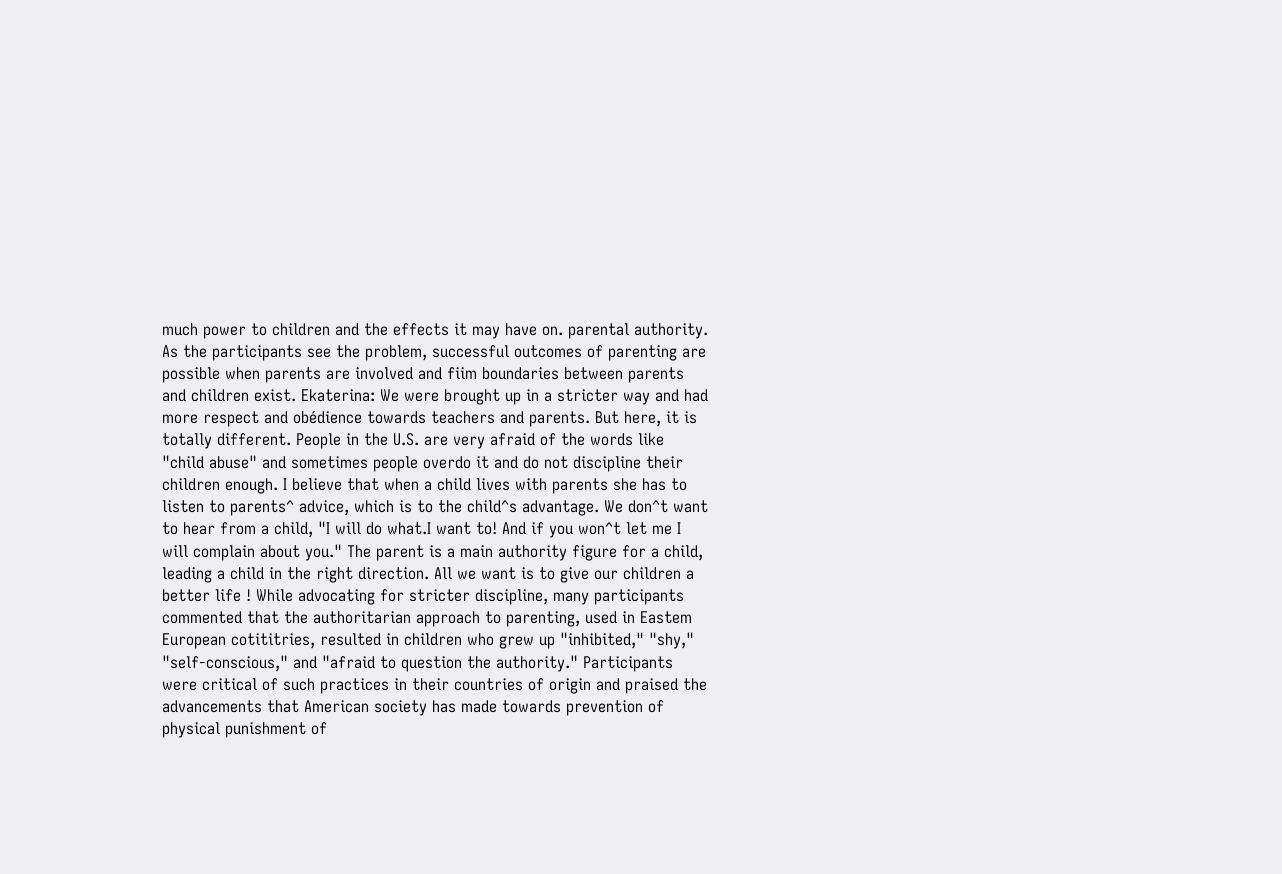much power to children and the effects it may have on. parental authority. As the participants see the problem, successful outcomes of parenting are possible when parents are involved and fiim boundaries between parents and children exist. Ekaterina: We were brought up in a stricter way and had more respect and obédience towards teachers and parents. But here, it is totally different. People in the U.S. are very afraid of the words like "child abuse" and sometimes people overdo it and do not discipline their children enough. I believe that when a child lives with parents she has to listen to parents^ advice, which is to the child^s advantage. We don^t want to hear from a child, "I will do what.I want to! And if you won^t let me I will complain about you." The parent is a main authority figure for a child, leading a child in the right direction. All we want is to give our children a better life ! While advocating for stricter discipline, many participants commented that the authoritarian approach to parenting, used in Eastem European cotititries, resulted in children who grew up "inhibited," "shy," "self-conscious," and "afraid to question the authority." Participants were critical of such practices in their countries of origin and praised the advancements that American society has made towards prevention of physical punishment of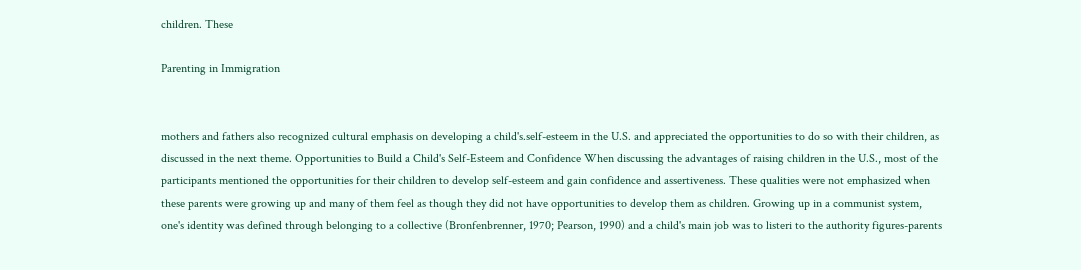children. These

Parenting in Immigration


mothers and fathers also recognized cultural emphasis on developing a child's.self-esteem in the U.S. and appreciated the opportunities to do so with their children, as discussed in the next theme. Opportunities to Build a Child's Self-Esteem and Confidence When discussing the advantages of raising children in the U.S., most of the participants mentioned the opportunities for their children to develop self-esteem and gain confidence and assertiveness. These qualities were not emphasized when these parents were growing up and many of them feel as though they did not have opportunities to develop them as children. Growing up in a communist system, one's identity was defined through belonging to a collective (Bronfenbrenner, 1970; Pearson, 1990) and a child's main job was to listeri to the authority figures-parents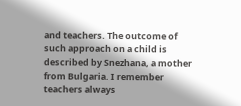and teachers. The outcome of such approach on a child is described by Snezhana, a mother from Bulgaria. I remember teachers always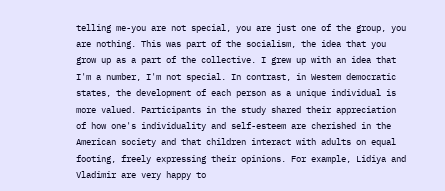telling me-you are not special, you are just one of the group, you are nothing. This was part of the socialism, the idea that you grow up as a part of the collective. I grew up with an idea that I'm a number, I'm not special. In contrast, in Westem democratic states, the development of each person as a unique individual is more valued. Participants in the study shared their appreciation of how one's individuality and self-esteem are cherished in the American society and that children interact with adults on equal footing, freely expressing their opinions. For example, Lidiya and Vladimir are very happy to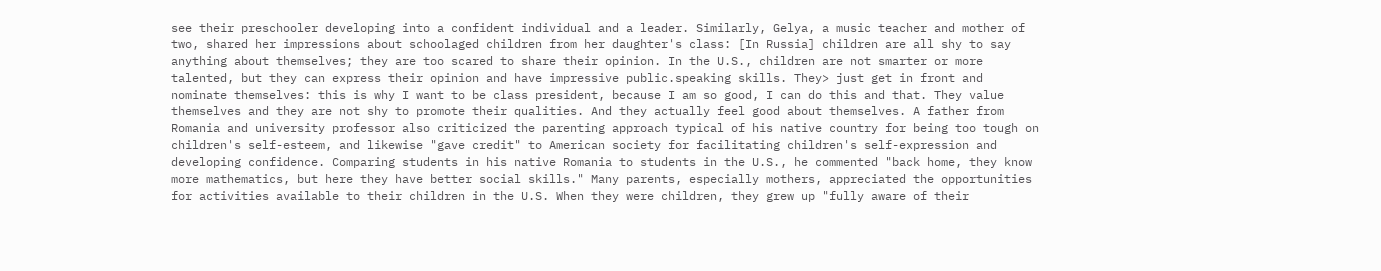see their preschooler developing into a confident individual and a leader. Similarly, Gelya, a music teacher and mother of two, shared her impressions about schoolaged children from her daughter's class: [In Russia] children are all shy to say anything about themselves; they are too scared to share their opinion. In the U.S., children are not smarter or more talented, but they can express their opinion and have impressive public.speaking skills. They> just get in front and nominate themselves: this is why I want to be class president, because I am so good, I can do this and that. They value themselves and they are not shy to promote their qualities. And they actually feel good about themselves. A father from Romania and university professor also criticized the parenting approach typical of his native country for being too tough on children's self-esteem, and likewise "gave credit" to American society for facilitating children's self-expression and developing confidence. Comparing students in his native Romania to students in the U.S., he commented "back home, they know more mathematics, but here they have better social skills." Many parents, especially mothers, appreciated the opportunities for activities available to their children in the U.S. When they were children, they grew up "fully aware of their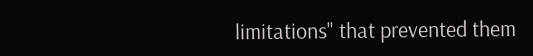limitations" that prevented them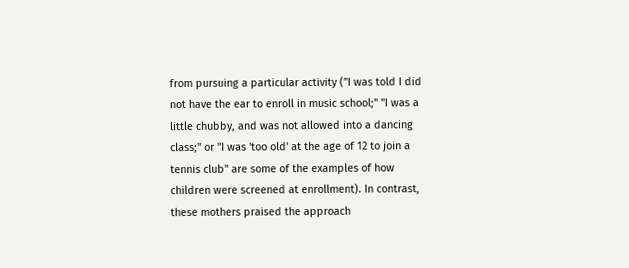from pursuing a particular activity ("I was told I did not have the ear to enroll in music school;" "I was a little chubby, and was not allowed into a dancing class;" or "I was 'too old' at the age of 12 to join a tennis club" are some of the examples of how children were screened at enrollment). In contrast, these mothers praised the approach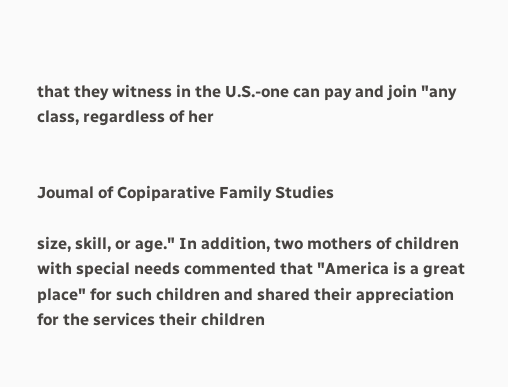that they witness in the U.S.-one can pay and join "any class, regardless of her


Joumal of Copiparative Family Studies

size, skill, or age." In addition, two mothers of children with special needs commented that "America is a great place" for such children and shared their appreciation for the services their children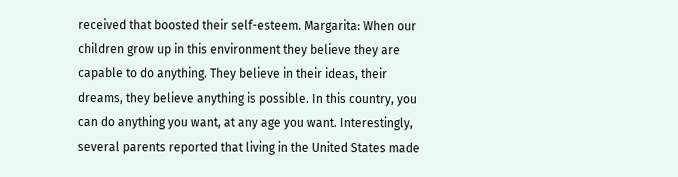received that boosted their self-esteem. Margarita: When our children grow up in this environment they believe they are capable to do anything. They believe in their ideas, their dreams, they believe anything is possible. In this country, you can do anything you want, at any age you want. Interestingly, several parents reported that living in the United States made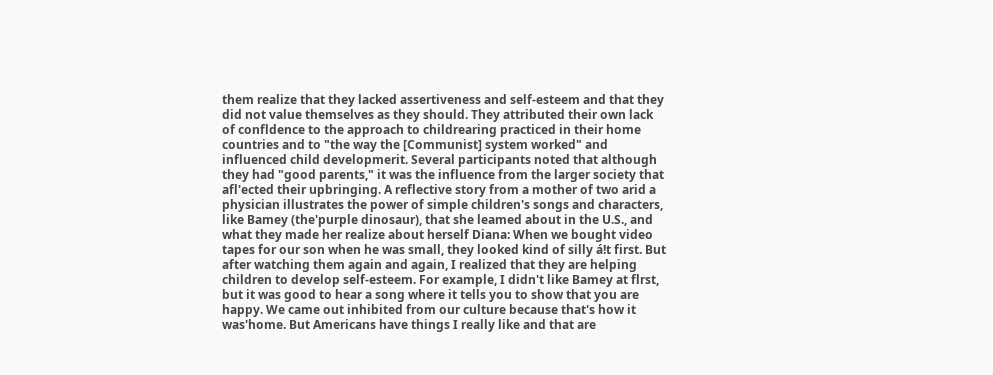them realize that they lacked assertiveness and self-esteem and that they did not value themselves as they should. They attributed their own lack of confldence to the approach to childrearing practiced in their home countries and to "the way the [Communist] system worked" and influenced child developmerit. Several participants noted that although they had "good parents," it was the influence from the larger society that afl'ected their upbringing. A reflective story from a mother of two arid a physician illustrates the power of simple children's songs and characters, like Bamey (the'purple dinosaur), that she leamed about in the U.S., and what they made her realize about herself Diana: When we bought video tapes for our son when he was small, they looked kind of silly á!t first. But after watching them again and again, I realized that they are helping children to develop self-esteem. For example, I didn't like Bamey at flrst, but it was good to hear a song where it tells you to show that you are happy. We came out inhibited from our culture because that's how it was'home. But Americans have things I really like and that are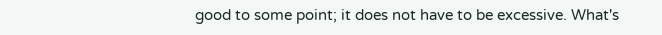good to some point; it does not have to be excessive. What's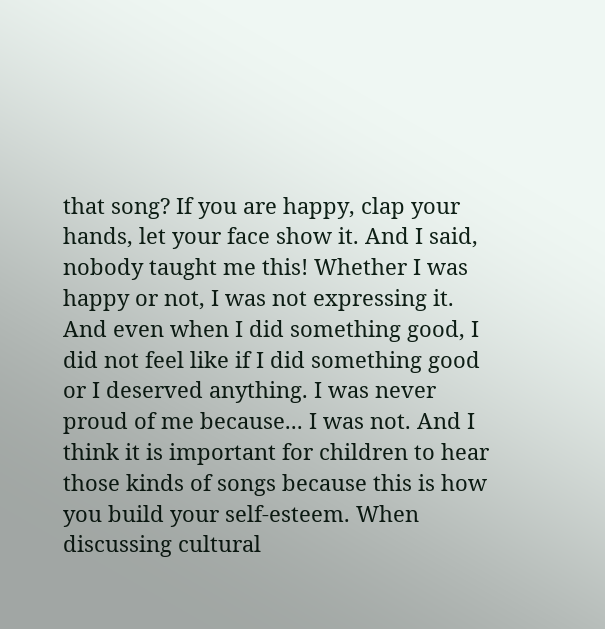that song? If you are happy, clap your hands, let your face show it. And I said, nobody taught me this! Whether I was happy or not, I was not expressing it. And even when I did something good, I did not feel like if I did something good or I deserved anything. I was never proud of me because... I was not. And I think it is important for children to hear those kinds of songs because this is how you build your self-esteem. When discussing cultural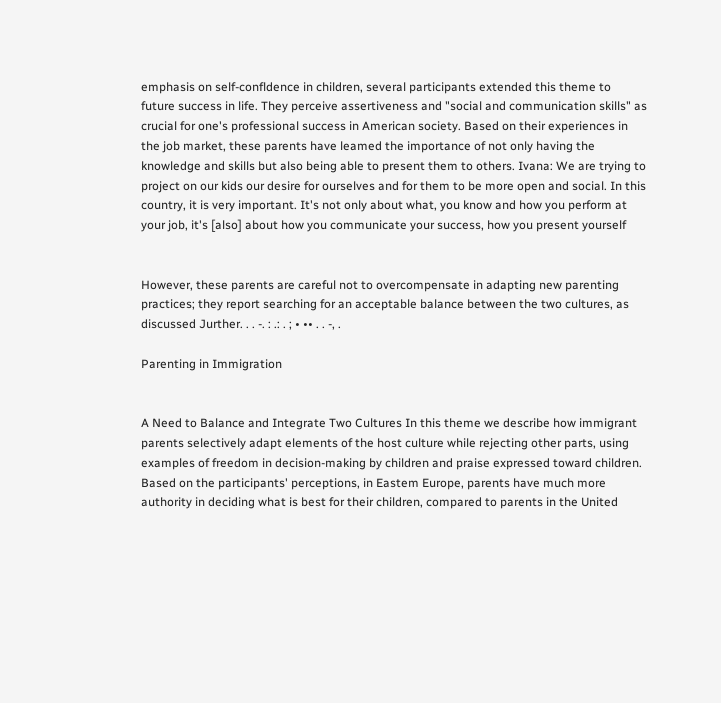emphasis on self-confldence in children, several participants extended this theme to future success in life. They perceive assertiveness and "social and communication skills" as crucial for one's professional success in American society. Based on their experiences in the job market, these parents have leamed the importance of not only having the knowledge and skills but also being able to present them to others. Ivana: We are trying to project on our kids our desire for ourselves and for them to be more open and social. In this country, it is very important. It's not only about what, you know and how you perform at your job, it's [also] about how you communicate your success, how you present yourself


However, these parents are careful not to overcompensate in adapting new parenting practices; they report searching for an acceptable balance between the two cultures, as discussed Jurther. . . -. : .: . ; • •• . . -, .

Parenting in Immigration


A Need to Balance and Integrate Two Cultures In this theme we describe how immigrant parents selectively adapt elements of the host culture while rejecting other parts, using examples of freedom in decision-making by children and praise expressed toward children. Based on the participants' perceptions, in Eastem Europe, parents have much more authority in deciding what is best for their children, compared to parents in the United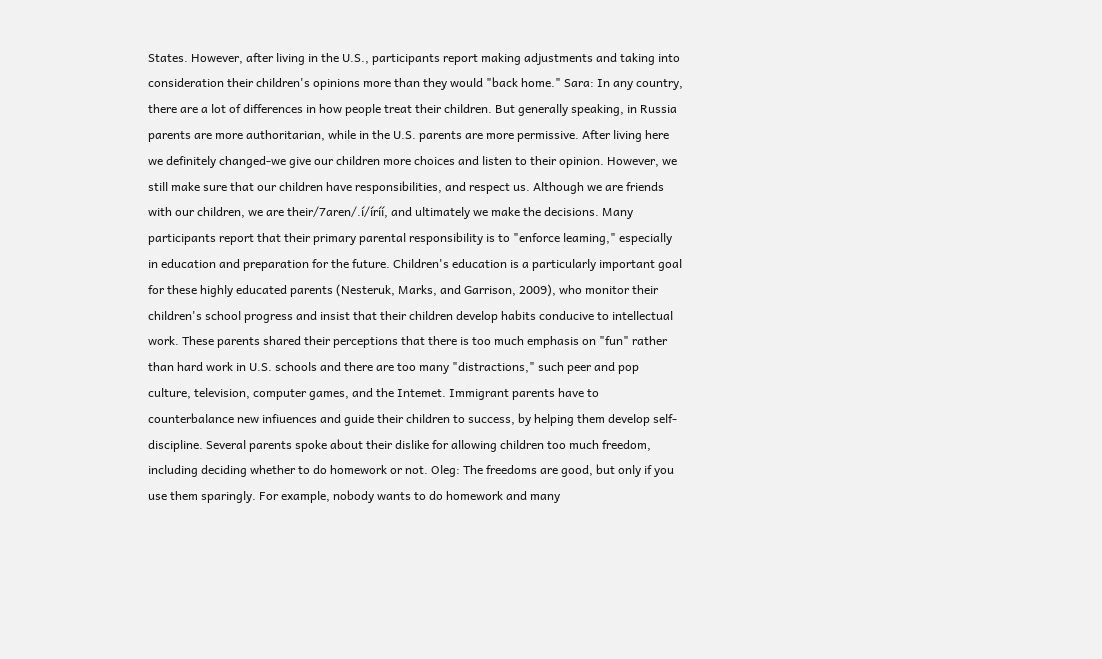States. However, after living in the U.S., participants report making adjustments and taking into consideration their children's opinions more than they would "back home." Sara: In any country, there are a lot of differences in how people treat their children. But generally speaking, in Russia parents are more authoritarian, while in the U.S. parents are more permissive. After living here we definitely changed-we give our children more choices and listen to their opinion. However, we still make sure that our children have responsibilities, and respect us. Although we are friends with our children, we are their/7aren/.í/íríí, and ultimately we make the decisions. Many participants report that their primary parental responsibility is to "enforce leaming," especially in education and preparation for the future. Children's education is a particularly important goal for these highly educated parents (Nesteruk, Marks, and Garrison, 2009), who monitor their children's school progress and insist that their children develop habits conducive to intellectual work. These parents shared their perceptions that there is too much emphasis on "fun" rather than hard work in U.S. schools and there are too many "distractions," such peer and pop culture, television, computer games, and the Intemet. Immigrant parents have to counterbalance new infiuences and guide their children to success, by helping them develop self-discipline. Several parents spoke about their dislike for allowing children too much freedom, including deciding whether to do homework or not. Oleg: The freedoms are good, but only if you use them sparingly. For example, nobody wants to do homework and many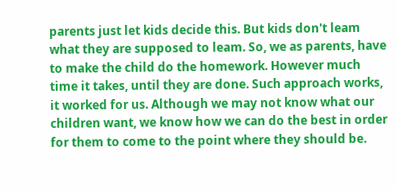parents just let kids decide this. But kids don't leam what they are supposed to leam. So, we as parents, have to make the child do the homework. However much time it takes, until they are done. Such approach works, it worked for us. Although we may not know what our children want, we know how we can do the best in order for them to come to the point where they should be.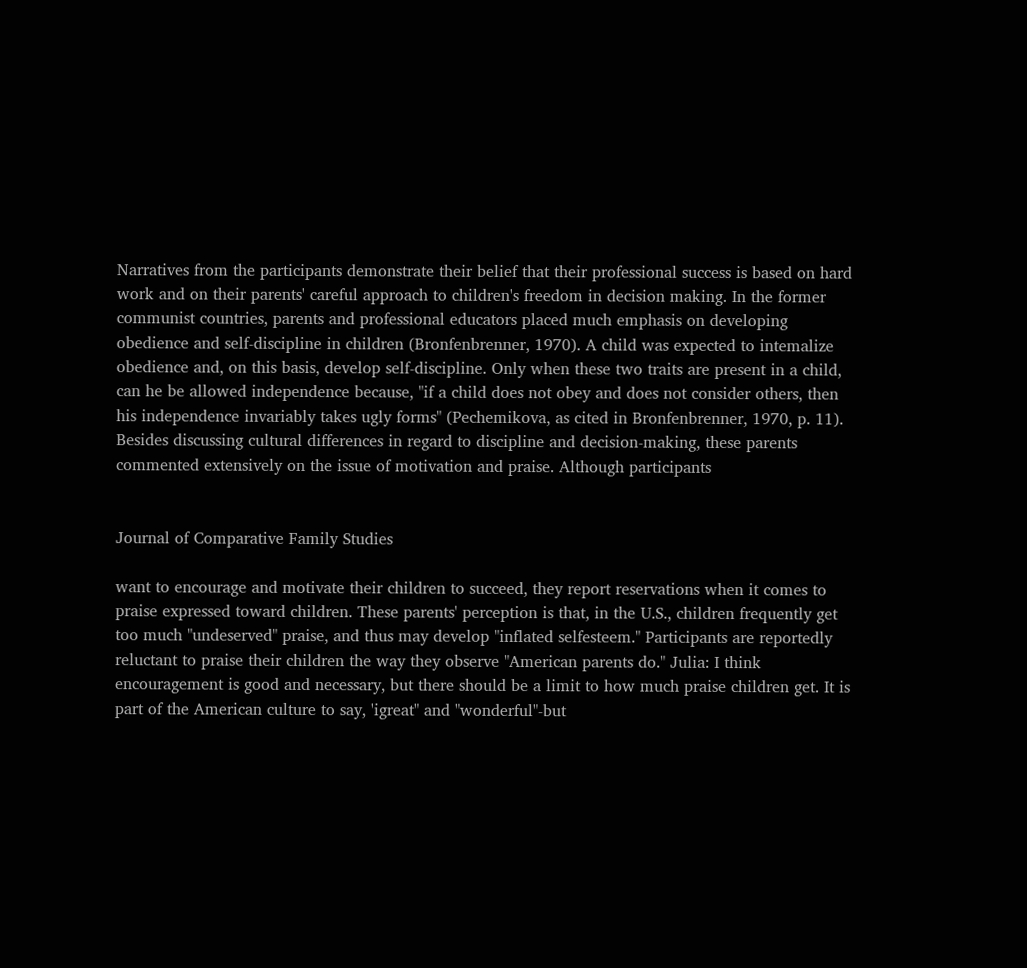Narratives from the participants demonstrate their belief that their professional success is based on hard work and on their parents' careful approach to children's freedom in decision making. In the former communist countries, parents and professional educators placed much emphasis on developing obedience and self-discipline in children (Bronfenbrenner, 1970). A child was expected to intemalize obedience and, on this basis, develop self-discipline. Only when these two traits are present in a child, can he be allowed independence because, "if a child does not obey and does not consider others, then his independence invariably takes ugly forms" (Pechemikova, as cited in Bronfenbrenner, 1970, p. 11). Besides discussing cultural differences in regard to discipline and decision-making, these parents commented extensively on the issue of motivation and praise. Although participants


Journal of Comparative Family Studies

want to encourage and motivate their children to succeed, they report reservations when it comes to praise expressed toward children. These parents' perception is that, in the U.S., children frequently get too much "undeserved" praise, and thus may develop "inflated selfesteem." Participants are reportedly reluctant to praise their children the way they observe "American parents do." Julia: I think encouragement is good and necessary, but there should be a limit to how much praise children get. It is part of the American culture to say, 'igreat" and "wonderful"-but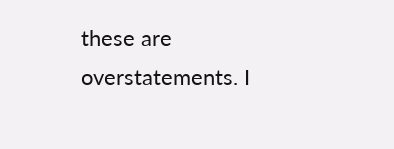these are overstatements. I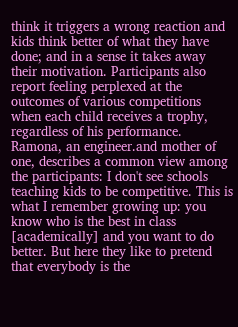think it triggers a wrong reaction and kids think better of what they have done; and in a sense it takes away their motivation. Participants also report feeling perplexed at the outcomes of various competitions when each child receives a trophy, regardless of his performance. Ramona, an engineer.and mother of one, describes a common view among the participants: I don't see schools teaching kids to be competitive. This is what I remember growing up: you know who is the best in class [academically] and you want to do better. But here they like to pretend that everybody is the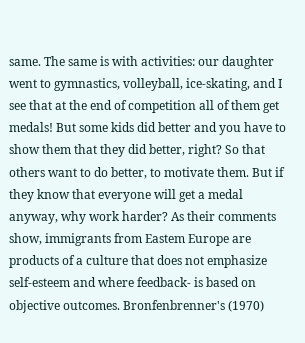same. The same is with activities: our daughter went to gymnastics, volleyball, ice-skating, and I see that at the end of competition all of them get medals! But some kids did better and you have to show them that they did better, right? So that others want to do better, to motivate them. But if they know that everyone will get a medal anyway, why work harder? As their comments show, immigrants from Eastem Europe are products of a culture that does not emphasize self-esteem and where feedback- is based on objective outcomes. Bronfenbrenner's (1970)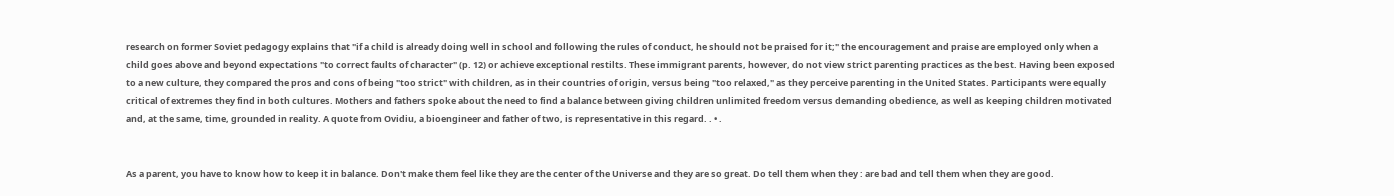research on former Soviet pedagogy explains that "if a child is already doing well in school and following the rules of conduct, he should not be praised for it;" the encouragement and praise are employed only when a child goes above and beyond expectations "to correct faults of character" (p. 12) or achieve exceptional restilts. These immigrant parents, however, do not view strict parenting practices as the best. Having been exposed to a new culture, they compared the pros and cons of being "too strict" with children, as in their countries of origin, versus being "too relaxed," as they perceive parenting in the United States. Participants were equally critical of extremes they find in both cultures. Mothers and fathers spoke about the need to find a balance between giving children unlimited freedom versus demanding obedience, as well as keeping children motivated and, at the same, time, grounded in reality. A quote from Ovidiu, a bioengineer and father of two, is representative in this regard. . • .


As a parent, you have to know how to keep it in balance. Don't make them feel like they are the center of the Universe and they are so great. Do tell them when they : are bad and tell them when they are good.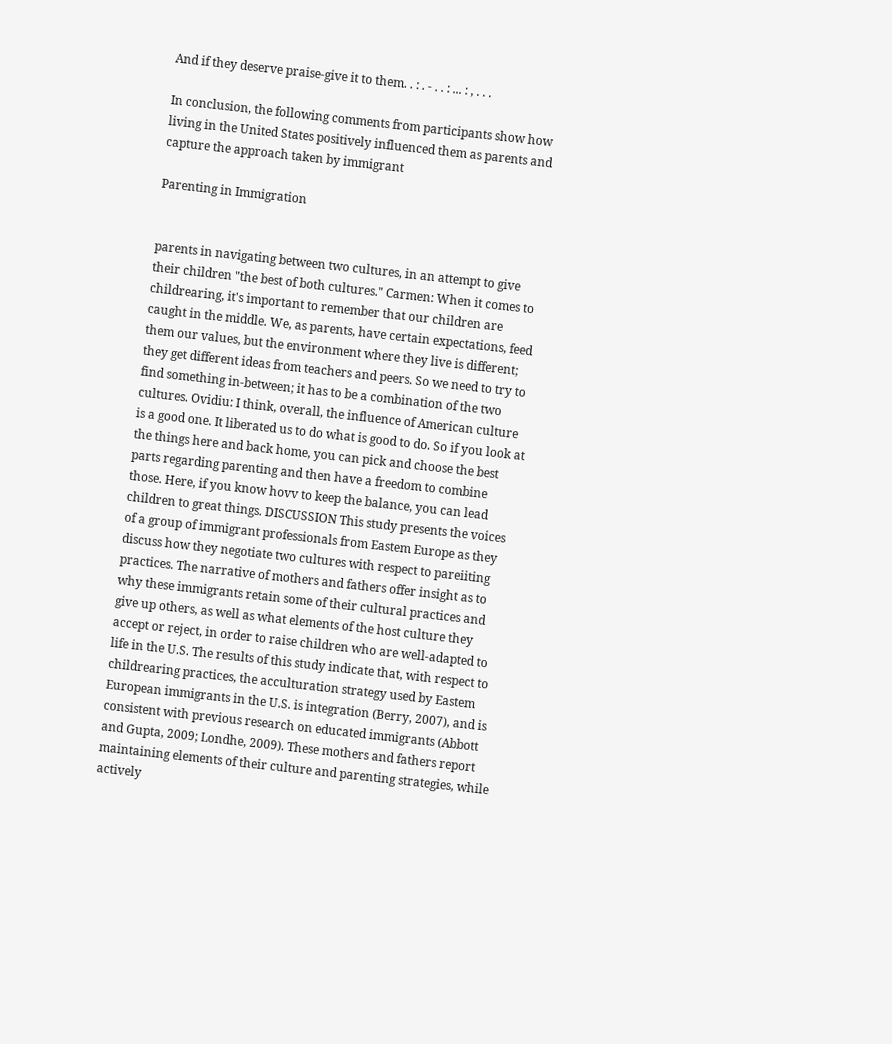And if they deserve praise-give it to them. . : . - . . : ... : , . . .

In conclusion, the following comments from participants show how living in the United States positively influenced them as parents and capture the approach taken by immigrant

Parenting in Immigration


parents in navigating between two cultures, in an attempt to give their children "the best of both cultures." Carmen: When it comes to childrearing, it's important to remember that our children are caught in the middle. We, as parents, have certain expectations, feed them our values, but the environment where they live is different; they get different ideas from teachers and peers. So we need to try to find something in-between; it has to be a combination of the two cultures. Ovidiu: I think, overall, the influence of American culture is a good one. It liberated us to do what is good to do. So if you look at the things here and back home, you can pick and choose the best parts regarding parenting and then have a freedom to combine those. Here, if you know hovv to keep the balance, you can lead children to great things. DISCUSSION This study presents the voices of a group of immigrant professionals from Eastem Europe as they discuss how they negotiate two cultures with respect to pareiiting practices. The narrative of mothers and fathers offer insight as to why these immigrants retain some of their cultural practices and give up others, as well as what elements of the host culture they accept or reject, in order to raise children who are well-adapted to life in the U.S. The results of this study indicate that, with respect to childrearing practices, the acculturation strategy used by Eastem European immigrants in the U.S. is integration (Berry, 2007), and is consistent with previous research on educated immigrants (Abbott and Gupta, 2009; Londhe, 2009). These mothers and fathers report maintaining elements of their culture and parenting strategies, while actively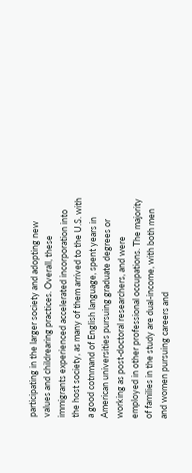participating in the larger society and adopting new values and childrearing practices. Overall, these immigrants experienced accelerated incorporation into the host society, as many of them arrived to the U.S. with a good cotnmand of English language, spent years in American universities pursuing graduate degrees or working as post-doctoral researchers, and were employed in other professional occupations. The majority of families in the study are dual-income, with both men and women pursuing careers and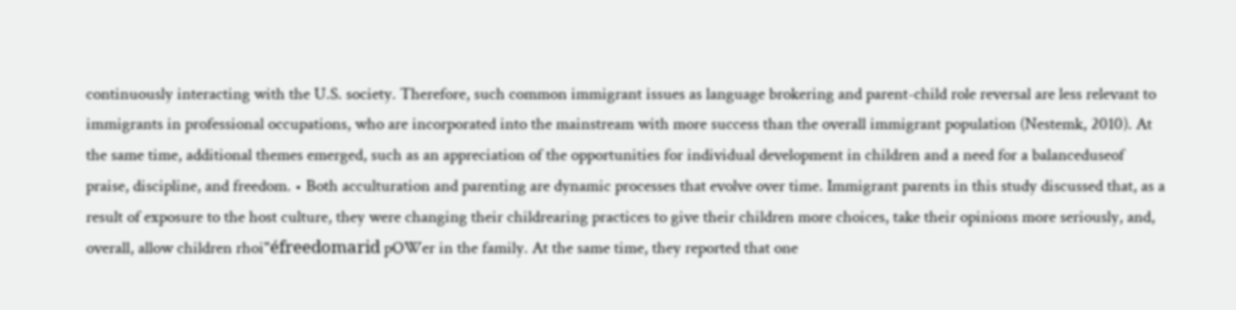continuously interacting with the U.S. society. Therefore, such common immigrant issues as language brokering and parent-child role reversal are less relevant to immigrants in professional occupations, who are incorporated into the mainstream with more success than the overall immigrant population (Nestemk, 2010). At the same time, additional themes emerged, such as an appreciation of the opportunities for individual development in children and a need for a balanceduseof praise, discipline, and freedom. • Both acculturation and parenting are dynamic processes that evolve over time. Immigrant parents in this study discussed that, as a result of exposure to the host culture, they were changing their childrearing practices to give their children more choices, take their opinions more seriously, and, overall, allow children rhoi"éfreedomarid pOWer in the family. At the same time, they reported that one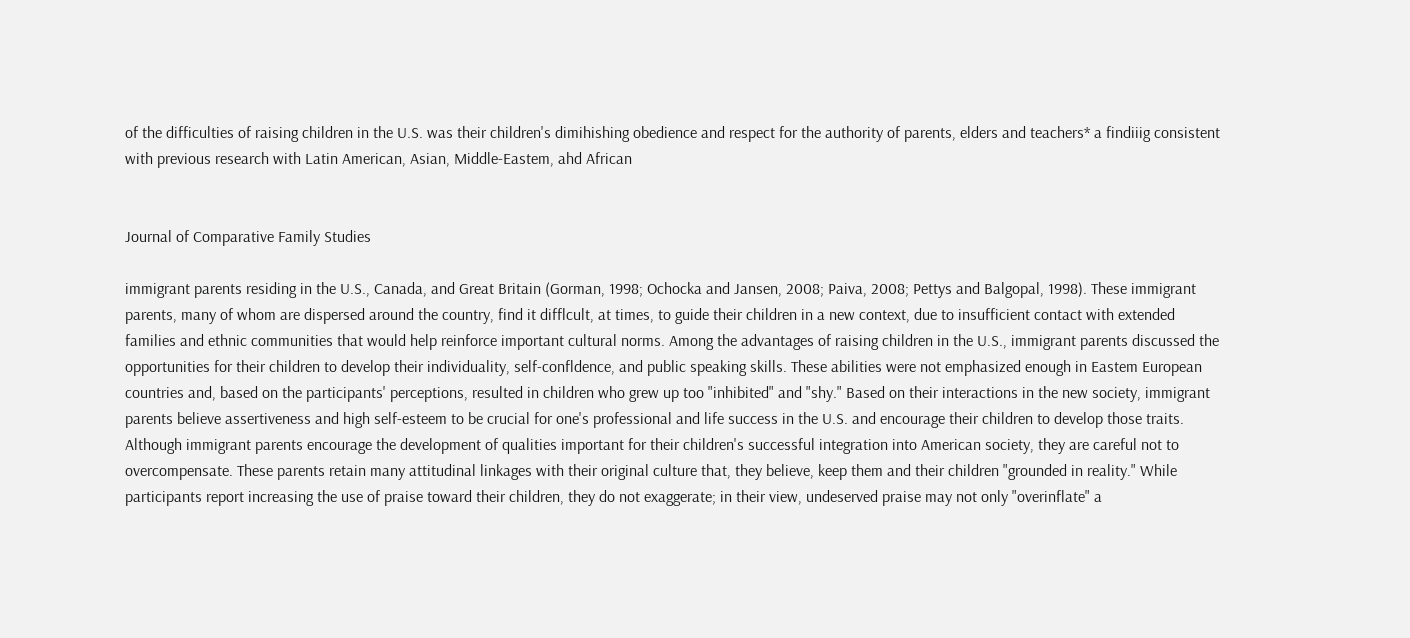of the difficulties of raising children in the U.S. was their children's dimihishing obedience and respect for the authority of parents, elders and teachers* a findiiig consistent with previous research with Latin American, Asian, Middle-Eastem, ahd African


Journal of Comparative Family Studies

immigrant parents residing in the U.S., Canada, and Great Britain (Gorman, 1998; Ochocka and Jansen, 2008; Paiva, 2008; Pettys and Balgopal, 1998). These immigrant parents, many of whom are dispersed around the country, find it difflcult, at times, to guide their children in a new context, due to insufficient contact with extended families and ethnic communities that would help reinforce important cultural norms. Among the advantages of raising children in the U.S., immigrant parents discussed the opportunities for their children to develop their individuality, self-confldence, and public speaking skills. These abilities were not emphasized enough in Eastem European countries and, based on the participants' perceptions, resulted in children who grew up too "inhibited" and "shy." Based on their interactions in the new society, immigrant parents believe assertiveness and high self-esteem to be crucial for one's professional and life success in the U.S. and encourage their children to develop those traits. Although immigrant parents encourage the development of qualities important for their children's successful integration into American society, they are careful not to overcompensate. These parents retain many attitudinal linkages with their original culture that, they believe, keep them and their children "grounded in reality." While participants report increasing the use of praise toward their children, they do not exaggerate; in their view, undeserved praise may not only "overinflate" a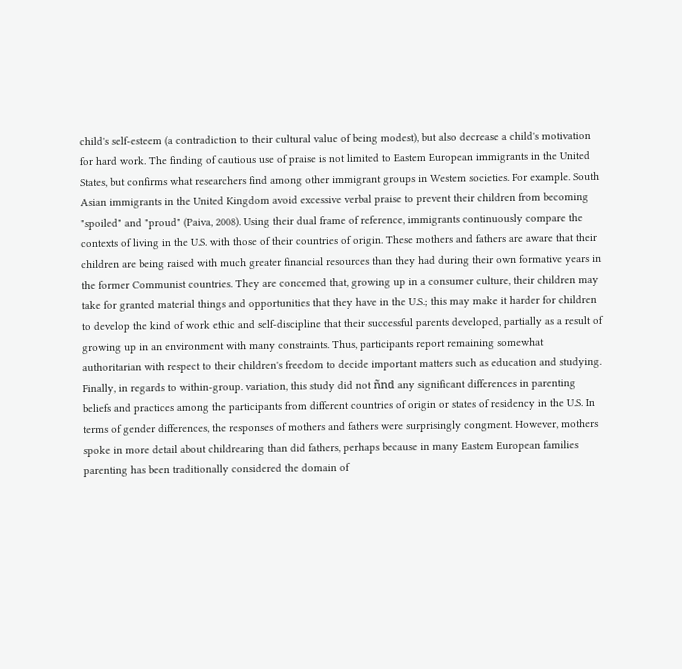child's self-esteem (a contradiction to their cultural value of being modest), but also decrease a child's motivation for hard work. The finding of cautious use of praise is not limited to Eastem European immigrants in the United States, but confirms what researchers find among other immigrant groups in Westem societies. For example. South Asian immigrants in the United Kingdom avoid excessive verbal praise to prevent their children from becoming "spoiled" and "proud" (Paiva, 2008). Using their dual frame of reference, immigrants continuously compare the contexts of living in the U.S. with those of their countries of origin. These mothers and fathers are aware that their children are being raised with much greater financial resources than they had during their own formative years in the former Communist countries. They are concemed that, growing up in a consumer culture, their children may take for granted material things and opportunities that they have in the U.S.; this may make it harder for children to develop the kind of work ethic and self-discipline that their successful parents developed, partially as a result of growing up in an environment with many constraints. Thus, participants report remaining somewhat authoritarian with respect to their children's freedom to decide important matters such as education and studying. Finally, in regards to within-group. variation, this study did not ñnd any significant differences in parenting beliefs and practices among the participants from different countries of origin or states of residency in the U.S. In terms of gender differences, the responses of mothers and fathers were surprisingly congment. However, mothers spoke in more detail about childrearing than did fathers, perhaps because in many Eastem European families parenting has been traditionally considered the domain of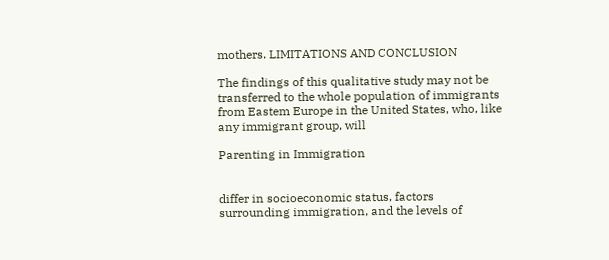mothers. LIMITATIONS AND CONCLUSION

The findings of this qualitative study may not be transferred to the whole population of immigrants from Eastem Europe in the United States, who, like any immigrant group, will

Parenting in Immigration


differ in socioeconomic status, factors surrounding immigration, and the levels of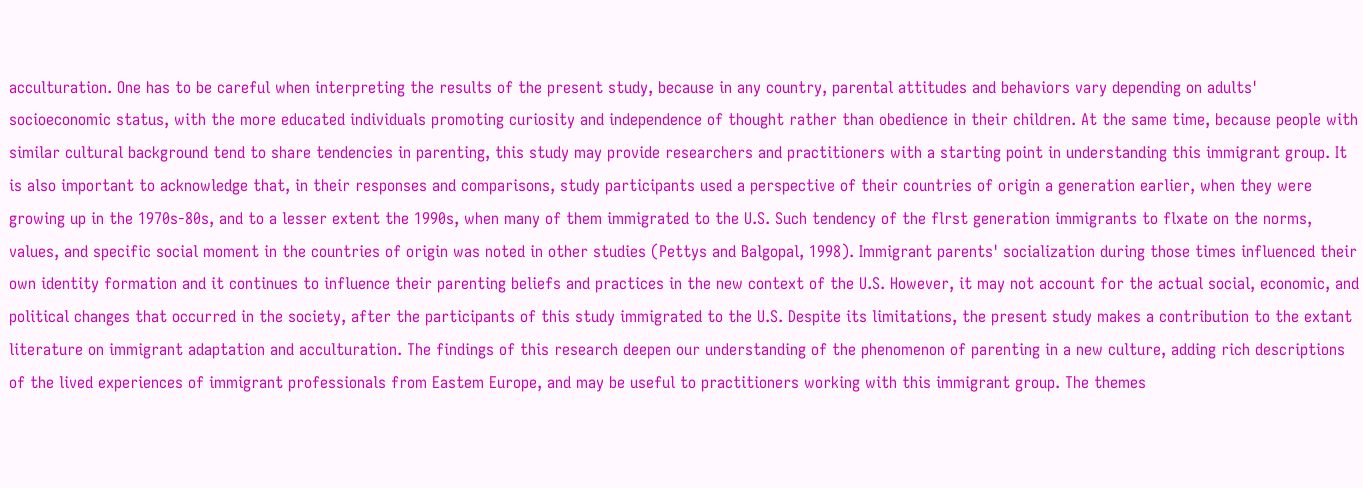acculturation. One has to be careful when interpreting the results of the present study, because in any country, parental attitudes and behaviors vary depending on adults' socioeconomic status, with the more educated individuals promoting curiosity and independence of thought rather than obedience in their children. At the same time, because people with similar cultural background tend to share tendencies in parenting, this study may provide researchers and practitioners with a starting point in understanding this immigrant group. It is also important to acknowledge that, in their responses and comparisons, study participants used a perspective of their countries of origin a generation earlier, when they were growing up in the 1970s-80s, and to a lesser extent the 1990s, when many of them immigrated to the U.S. Such tendency of the flrst generation immigrants to flxate on the norms, values, and specific social moment in the countries of origin was noted in other studies (Pettys and Balgopal, 1998). Immigrant parents' socialization during those times influenced their own identity formation and it continues to influence their parenting beliefs and practices in the new context of the U.S. However, it may not account for the actual social, economic, and political changes that occurred in the society, after the participants of this study immigrated to the U.S. Despite its limitations, the present study makes a contribution to the extant literature on immigrant adaptation and acculturation. The findings of this research deepen our understanding of the phenomenon of parenting in a new culture, adding rich descriptions of the lived experiences of immigrant professionals from Eastem Europe, and may be useful to practitioners working with this immigrant group. The themes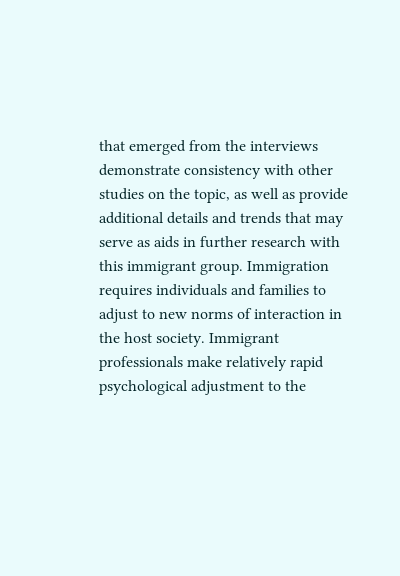that emerged from the interviews demonstrate consistency with other studies on the topic, as well as provide additional details and trends that may serve as aids in further research with this immigrant group. Immigration requires individuals and families to adjust to new norms of interaction in the host society. Immigrant professionals make relatively rapid psychological adjustment to the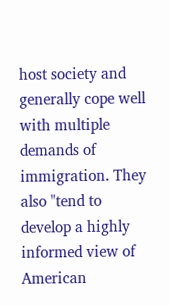host society and generally cope well with multiple demands of immigration. They also "tend to develop a highly informed view of American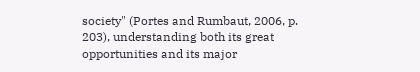society" (Portes and Rumbaut, 2006, p. 203), understanding both its great opportunities and its major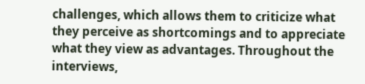challenges, which allows them to criticize what they perceive as shortcomings and to appreciate what they view as advantages. Throughout the interviews,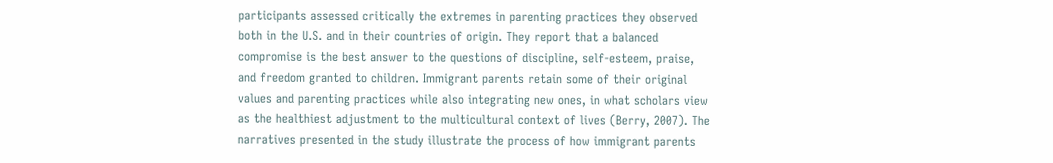participants assessed critically the extremes in parenting practices they observed both in the U.S. and in their countries of origin. They report that a balanced compromise is the best answer to the questions of discipline, self-esteem, praise, and freedom granted to children. Immigrant parents retain some of their original values and parenting practices while also integrating new ones, in what scholars view as the healthiest adjustment to the multicultural context of lives (Berry, 2007). The narratives presented in the study illustrate the process of how immigrant parents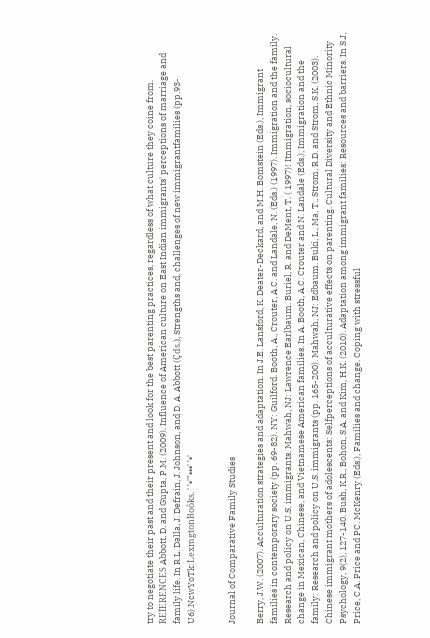try to negotiate their past and their present and look for the best parenting practices, regardless of what culture they coine from. REÏERENCES Abbott, D. and Gupta, P.M. (2009). Influence of American culture on East Indian immigrants' perceptions of marriage and family life. In R.L. Dalla, J. Defrain, J. Johnson, and D. A. Abbott (Çds.), Strengths and, challenges of new immigrantfamilies (pp.93-U6).NcwYoTk:LexmgtonBoôks. ' '•'"•••' '•'


Journal of Comparative Family Studies

Berry, J.W. (2007). Acculturation strategies and adaptation. In J.E. Lansford, K. Deater-Deckard, and M.H. Bomstein (Eds.), Immigrant families in contemporary society (pp. 69-82). NY: Guilford. Booth, A., Crouter, A.C. and Landale, N. (Eds.) (1997). Immigration and the family. Research and policy on U.S. immigrants. Mahwah, NJ: Lawrence Earlbaum. Buriel, R. and DeMent, T. ( 1997)! Itnmigration, sociocultural change in Mexican, Chinese, and Vietnamese American families. In A. Booth, A.C. Crouter and N. Landale (Eds.), Immigration and the family: Research and policy on U.S. immigrants (pp. 165-200). Mahwah, NJ: Edbaum. Buki, L., Ma, T., Strom, R.D. and Strom, S.K. (2003). Chinese immigrant mothers of adolescents: Selfperceptions of acculturative effects on parenting. Cultural Diversity and Ethnic Minority Psychology, 9(2), 127-140. Bush, K.R., Bohon, S.A. and Kim, H.K. (2010). Adaptation among immigrant families: Resources and barriers. In S.J. Price, C.A. Price and PC. McKenry (Eds.), Families and change. Coping with stressful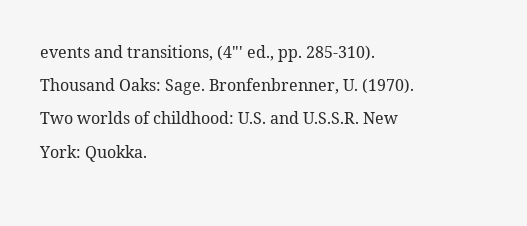events and transitions, (4"' ed., pp. 285-310). Thousand Oaks: Sage. Bronfenbrenner, U. (1970). Two worlds of childhood: U.S. and U.S.S.R. New York: Quokka.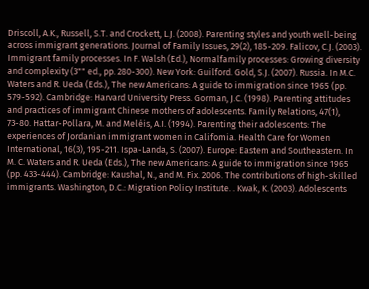Driscoll, A.K., Russell, S.T. and Crockett, L.J. (2008). Parenting styles and youth well-being across immigrant generations. Journal of Family Issues, 29(2), 185-209. Falicov, C.J. (2003). Immigrant family processes. In F. Walsh (Ed.), Normalfamily processes: Growing diversity and complexity (3"" ed., pp. 280-300). New York: Guilford. Gold, S.J. (2007). Russia. In M.C. Waters and R. Ueda (Eds.), The new Americans: A guide to immigration since 1965 (pp. 579-592). Cambridge: Harvard University Press. Gorman, J.C. (1998). Parenting attitudes and practices of immigrant Chinese mothers of adolescents. Family Relations, 47(1), 73-80. Hattar-Pollara, M. and Meléis, A.I. (1994). Parenting their adolescents: The experiences of Jordanian immigrant women in Califomia. Health Care for Women International, 16(3), 195-211. Ispa-Landa, S. (2007). Europe: Eastem and Southeastern. In M. C. Waters and R. Ueda (Eds.), The new Americans: A guide to immigration since 1965 (pp. 433-444). Cambridge: Kaushal, N., and M. Fix. 2006. The contributions of high-skilled immigrants. Washington, D.C.: Migration Policy Institute. . Kwak, K. (2003). Adolescents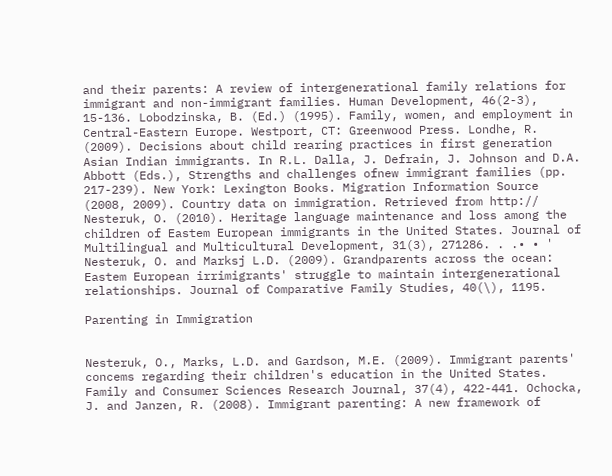and their parents: A review of intergenerational family relations for immigrant and non-immigrant families. Human Development, 46(2-3), 15-136. Lobodzinska, B. (Ed.) (1995). Family, women, and employment in Central-Eastern Europe. Westport, CT: Greenwood Press. Londhe, R. (2009). Decisions about child rearing practices in first generation Asian Indian immigrants. In R.L. Dalla, J. Defrain, J. Johnson and D.A. Abbott (Eds.), Strengths and challenges ofnew immigrant families (pp. 217-239). New York: Lexington Books. Migration Information Source (2008, 2009). Country data on immigration. Retrieved from http:// Nesteruk, O. (2010). Heritage language maintenance and loss among the children of Eastem European immigrants in the United States. Journal of Multilingual and Multicultural Development, 31(3), 271286. . .• • ' Nesteruk, O. and Marksj L.D. (2009). Grandparents across the ocean: Eastem European irrimigrants' struggle to maintain intergenerational relationships. Journal of Comparative Family Studies, 40(\), 1195.

Parenting in Immigration


Nesteruk, O., Marks, L.D. and Gardson, M.E. (2009). Immigrant parents' concems regarding their children's education in the United States. Family and Consumer Sciences Research Journal, 37(4), 422-441. Ochocka, J. and Janzen, R. (2008). Immigrant parenting: A new framework of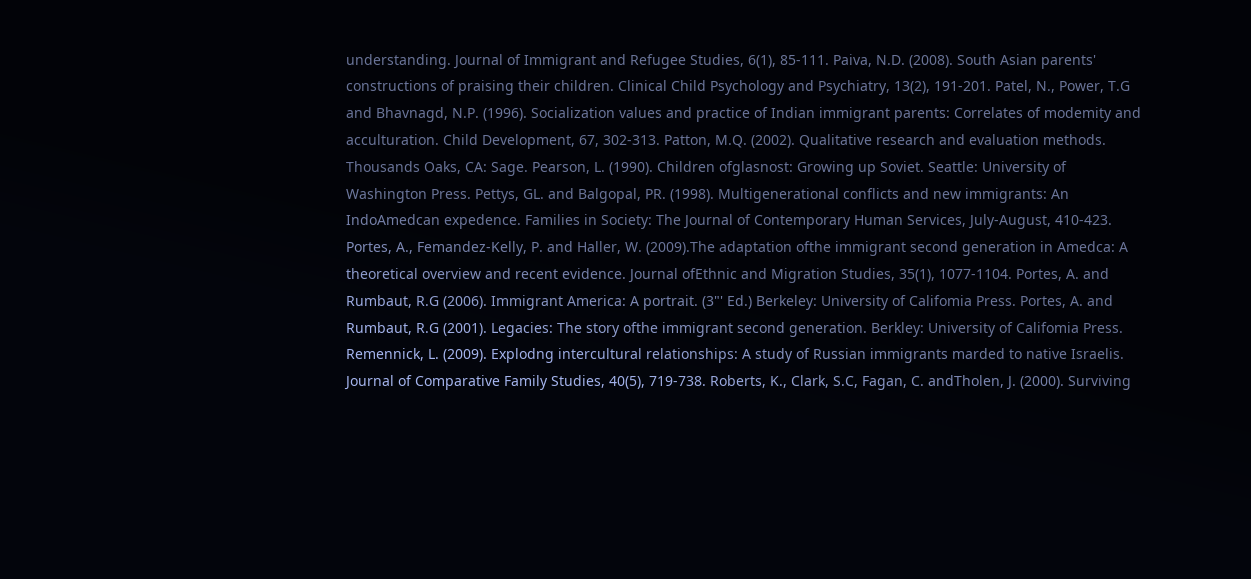understanding. Journal of Immigrant and Refugee Studies, 6(1), 85-111. Paiva, N.D. (2008). South Asian parents' constructions of praising their children. Clinical Child Psychology and Psychiatry, 13(2), 191-201. Patel, N., Power, T.G and Bhavnagd, N.P. (1996). Socialization values and practice of Indian immigrant parents: Correlates of modemity and acculturation. Child Development, 67, 302-313. Patton, M.Q. (2002). Qualitative research and evaluation methods. Thousands Oaks, CA: Sage. Pearson, L. (1990). Children ofglasnost: Growing up Soviet. Seattle: University of Washington Press. Pettys, GL. and Balgopal, PR. (1998). Multigenerational conflicts and new immigrants: An IndoAmedcan expedence. Families in Society: The Journal of Contemporary Human Services, July-August, 410-423. Portes, A., Femandez-Kelly, P. and Haller, W. (2009).The adaptation ofthe immigrant second generation in Amedca: A theoretical overview and recent evidence. Journal ofEthnic and Migration Studies, 35(1), 1077-1104. Portes, A. and Rumbaut, R.G (2006). Immigrant America: A portrait. (3"' Ed.) Berkeley: University of Califomia Press. Portes, A. and Rumbaut, R.G (2001). Legacies: The story ofthe immigrant second generation. Berkley: University of Califomia Press. Remennick, L. (2009). Explodng intercultural relationships: A study of Russian immigrants marded to native Israelis. Journal of Comparative Family Studies, 40(5), 719-738. Roberts, K., Clark, S.C, Fagan, C. andTholen, J. (2000). Surviving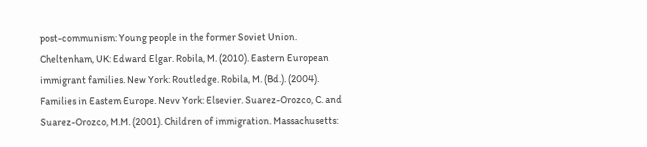post-communism: Young people in the former Soviet Union. Cheltenham, UK: Edward Elgar. Robila, M. (2010). Eastern European immigrant families. New York: Routledge. Robila, M. (Bd.). (2004). Families in Eastem Europe. Nevv York: Elsevier. Suarez-Orozco, C. and Suarez-Orozco, M.M. (2001). Children of immigration. Massachusetts: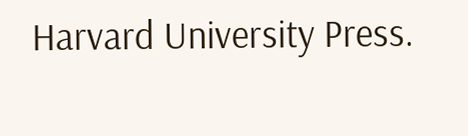Harvard University Press.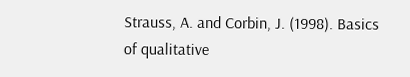Strauss, A. and Corbin, J. (1998). Basics of qualitative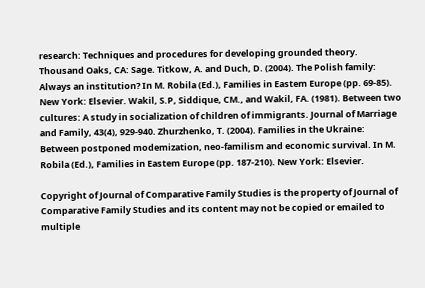research: Techniques and procedures for developing grounded theory. Thousand Oaks, CA: Sage. Titkow, A. and Duch, D. (2004). The Polish family: Always an institution? In M. Robila (Ed.), Families in Eastem Europe (pp. 69-85). New York: Elsevier. Wakil, S.P, Siddique, CM., and Wakil, FA. (1981). Between two cultures: A study in socialization of children of immigrants. Journal of Marriage and Family, 43(4), 929-940. Zhurzhenko, T. (2004). Families in the Ukraine: Between postponed modemization, neo-familism and economic survival. In M. Robila (Ed.), Families in Eastem Europe (pp. 187-210). New York: Elsevier.

Copyright of Journal of Comparative Family Studies is the property of Journal of Comparative Family Studies and its content may not be copied or emailed to multiple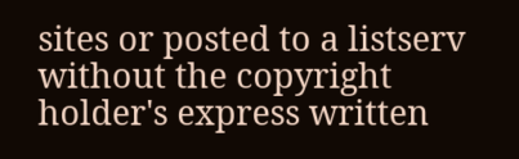sites or posted to a listserv without the copyright holder's express written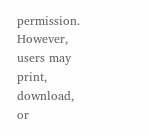permission. However, users may print, download, or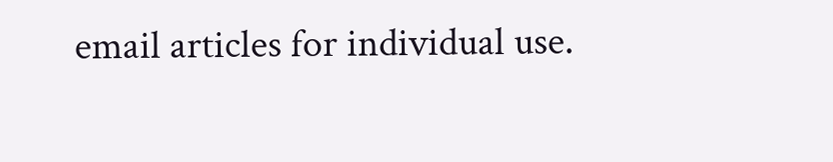email articles for individual use.